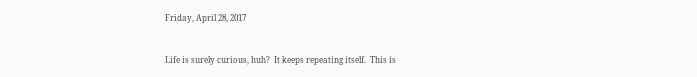Friday, April 28, 2017


Life is surely curious, huh?  It keeps repeating itself.  This is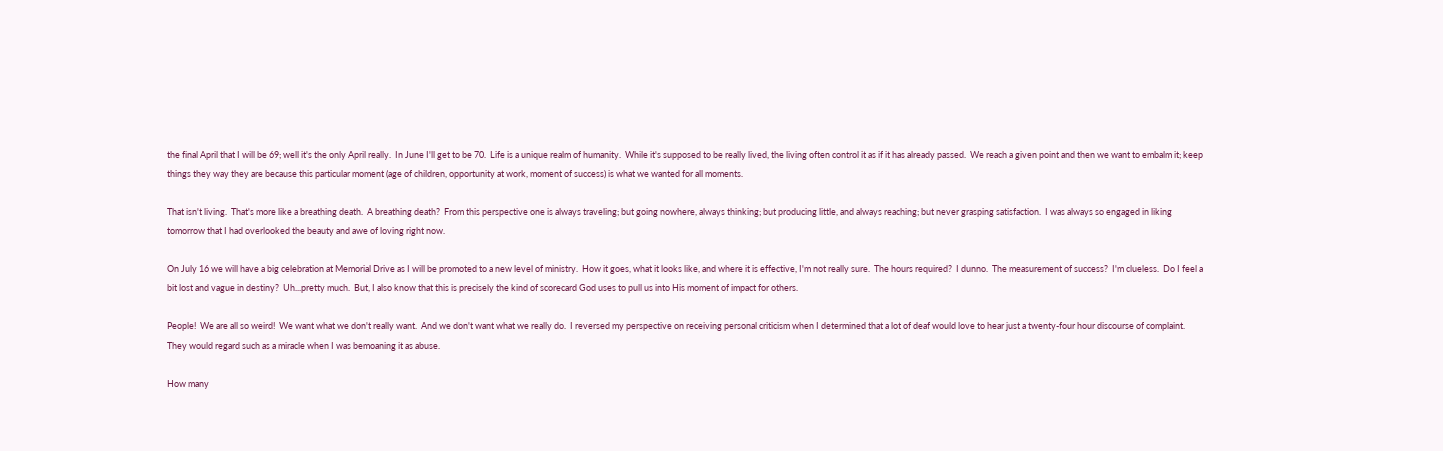the final April that I will be 69; well it's the only April really.  In June I'll get to be 70.  Life is a unique realm of humanity.  While it's supposed to be really lived, the living often control it as if it has already passed.  We reach a given point and then we want to embalm it; keep things they way they are because this particular moment (age of children, opportunity at work, moment of success) is what we wanted for all moments.

That isn't living.  That's more like a breathing death.  A breathing death?  From this perspective one is always traveling; but going nowhere, always thinking; but producing little, and always reaching; but never grasping satisfaction.  I was always so engaged in liking tomorrow that I had overlooked the beauty and awe of loving right now.

On July 16 we will have a big celebration at Memorial Drive as I will be promoted to a new level of ministry.  How it goes, what it looks like, and where it is effective, I'm not really sure.  The hours required?  I dunno.  The measurement of success?  I'm clueless.  Do I feel a bit lost and vague in destiny?  Uh...pretty much.  But, I also know that this is precisely the kind of scorecard God uses to pull us into His moment of impact for others.

People!  We are all so weird!  We want what we don't really want.  And we don't want what we really do.  I reversed my perspective on receiving personal criticism when I determined that a lot of deaf would love to hear just a twenty-four hour discourse of complaint.  They would regard such as a miracle when I was bemoaning it as abuse.

How many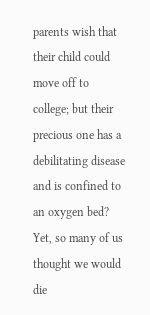parents wish that their child could move off to college; but their precious one has a debilitating disease and is confined to an oxygen bed?  Yet, so many of us thought we would die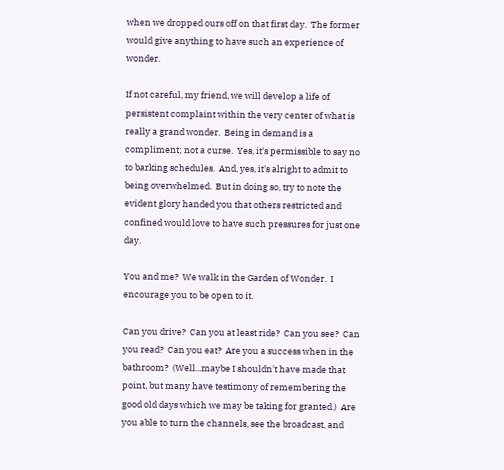when we dropped ours off on that first day.  The former would give anything to have such an experience of wonder.

If not careful, my friend, we will develop a life of persistent complaint within the very center of what is really a grand wonder.  Being in demand is a compliment; not a curse.  Yes, it's permissible to say no to barking schedules.  And, yes, it's alright to admit to being overwhelmed.  But in doing so, try to note the evident glory handed you that others restricted and confined would love to have such pressures for just one day.

You and me?  We walk in the Garden of Wonder.  I encourage you to be open to it.

Can you drive?  Can you at least ride?  Can you see?  Can you read?  Can you eat?  Are you a success when in the bathroom?  (Well...maybe I shouldn't have made that point, but many have testimony of remembering the good old days which we may be taking for granted.)  Are you able to turn the channels, see the broadcast, and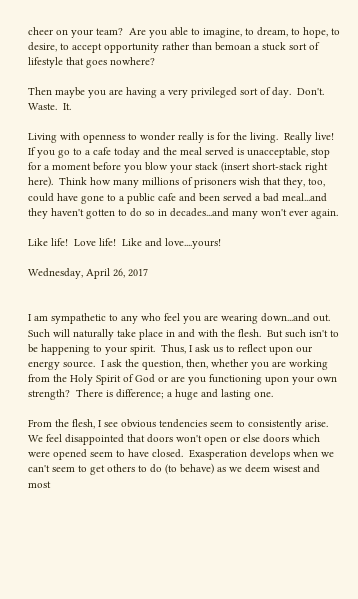cheer on your team?  Are you able to imagine, to dream, to hope, to desire, to accept opportunity rather than bemoan a stuck sort of lifestyle that goes nowhere?

Then maybe you are having a very privileged sort of day.  Don't.  Waste.  It.

Living with openness to wonder really is for the living.  Really live!  If you go to a cafe today and the meal served is unacceptable, stop for a moment before you blow your stack (insert short-stack right here).  Think how many millions of prisoners wish that they, too, could have gone to a public cafe and been served a bad meal...and they haven't gotten to do so in decades...and many won't ever again.

Like life!  Love life!  Like and love....yours!

Wednesday, April 26, 2017


I am sympathetic to any who feel you are wearing down...and out.  Such will naturally take place in and with the flesh.  But such isn't to be happening to your spirit.  Thus, I ask us to reflect upon our energy source.  I ask the question, then, whether you are working from the Holy Spirit of God or are you functioning upon your own strength?  There is difference; a huge and lasting one.

From the flesh, I see obvious tendencies seem to consistently arise.  We feel disappointed that doors won't open or else doors which were opened seem to have closed.  Exasperation develops when we can't seem to get others to do (to behave) as we deem wisest and most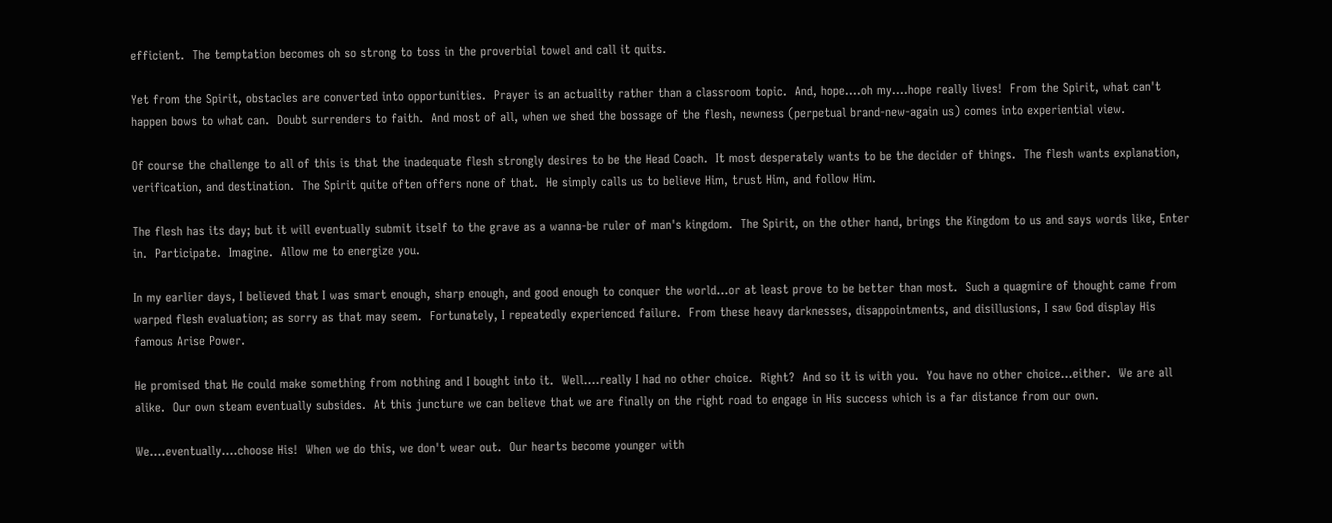efficient.  The temptation becomes oh so strong to toss in the proverbial towel and call it quits.

Yet from the Spirit, obstacles are converted into opportunities.  Prayer is an actuality rather than a classroom topic.  And, hope....oh my....hope really lives!  From the Spirit, what can't happen bows to what can.  Doubt surrenders to faith.  And most of all, when we shed the bossage of the flesh, newness (perpetual brand-new-again us) comes into experiential view.

Of course the challenge to all of this is that the inadequate flesh strongly desires to be the Head Coach.  It most desperately wants to be the decider of things.  The flesh wants explanation, verification, and destination.  The Spirit quite often offers none of that.  He simply calls us to believe Him, trust Him, and follow Him.

The flesh has its day; but it will eventually submit itself to the grave as a wanna-be ruler of man's kingdom.  The Spirit, on the other hand, brings the Kingdom to us and says words like, Enter in.  Participate.  Imagine.  Allow me to energize you.

In my earlier days, I believed that I was smart enough, sharp enough, and good enough to conquer the world...or at least prove to be better than most.  Such a quagmire of thought came from warped flesh evaluation; as sorry as that may seem.  Fortunately, I repeatedly experienced failure.  From these heavy darknesses, disappointments, and disillusions, I saw God display His famous Arise Power.

He promised that He could make something from nothing and I bought into it.  Well....really I had no other choice.  Right?  And so it is with you.  You have no other choice...either.  We are all alike.  Our own steam eventually subsides.  At this juncture we can believe that we are finally on the right road to engage in His success which is a far distance from our own.

We....eventually....choose His!  When we do this, we don't wear out.  Our hearts become younger with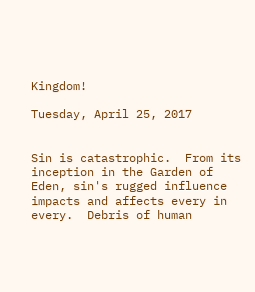Kingdom!

Tuesday, April 25, 2017


Sin is catastrophic.  From its inception in the Garden of Eden, sin's rugged influence impacts and affects every in every.  Debris of human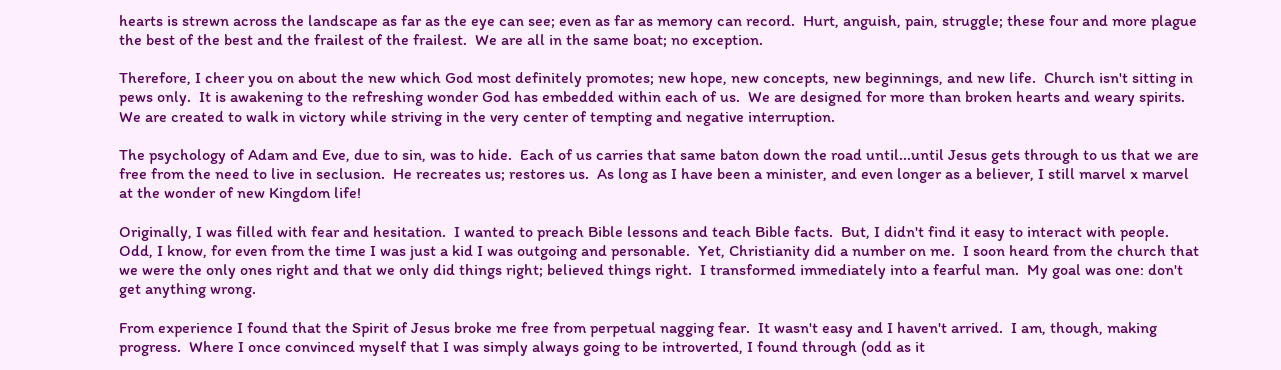hearts is strewn across the landscape as far as the eye can see; even as far as memory can record.  Hurt, anguish, pain, struggle; these four and more plague the best of the best and the frailest of the frailest.  We are all in the same boat; no exception.

Therefore, I cheer you on about the new which God most definitely promotes; new hope, new concepts, new beginnings, and new life.  Church isn't sitting in pews only.  It is awakening to the refreshing wonder God has embedded within each of us.  We are designed for more than broken hearts and weary spirits.  We are created to walk in victory while striving in the very center of tempting and negative interruption.

The psychology of Adam and Eve, due to sin, was to hide.  Each of us carries that same baton down the road until...until Jesus gets through to us that we are free from the need to live in seclusion.  He recreates us; restores us.  As long as I have been a minister, and even longer as a believer, I still marvel x marvel at the wonder of new Kingdom life!

Originally, I was filled with fear and hesitation.  I wanted to preach Bible lessons and teach Bible facts.  But, I didn't find it easy to interact with people.  Odd, I know, for even from the time I was just a kid I was outgoing and personable.  Yet, Christianity did a number on me.  I soon heard from the church that we were the only ones right and that we only did things right; believed things right.  I transformed immediately into a fearful man.  My goal was one: don't get anything wrong.

From experience I found that the Spirit of Jesus broke me free from perpetual nagging fear.  It wasn't easy and I haven't arrived.  I am, though, making progress.  Where I once convinced myself that I was simply always going to be introverted, I found through (odd as it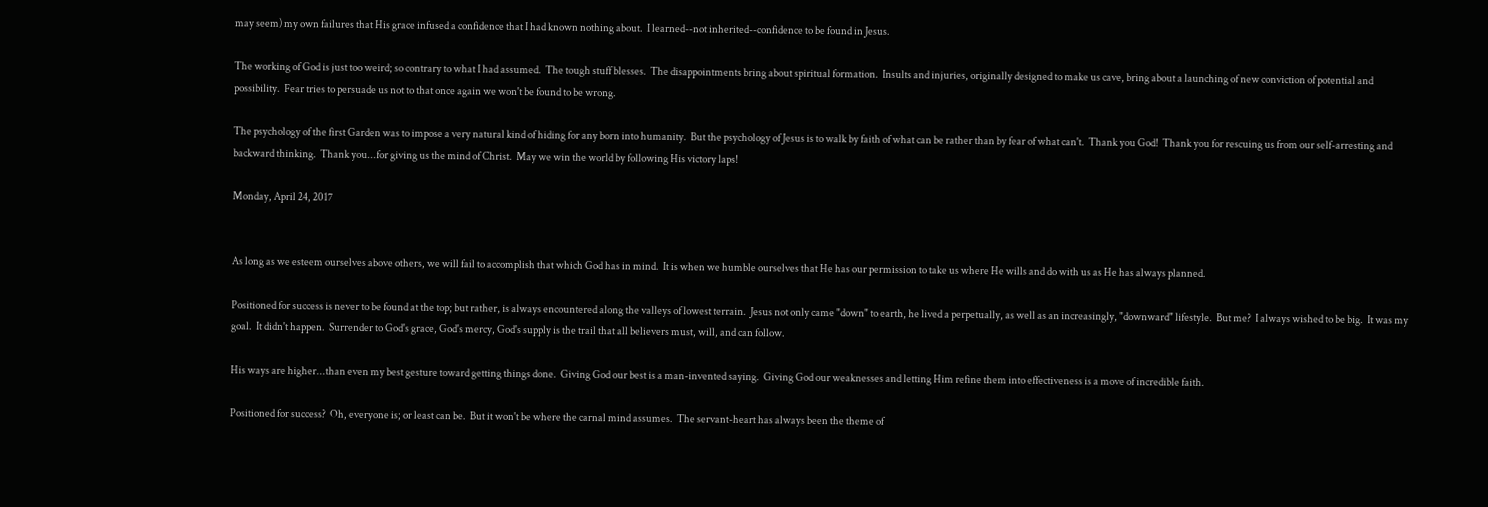may seem) my own failures that His grace infused a confidence that I had known nothing about.  I learned--not inherited--confidence to be found in Jesus.

The working of God is just too weird; so contrary to what I had assumed.  The tough stuff blesses.  The disappointments bring about spiritual formation.  Insults and injuries, originally designed to make us cave, bring about a launching of new conviction of potential and possibility.  Fear tries to persuade us not to that once again we won't be found to be wrong.

The psychology of the first Garden was to impose a very natural kind of hiding for any born into humanity.  But the psychology of Jesus is to walk by faith of what can be rather than by fear of what can't.  Thank you God!  Thank you for rescuing us from our self-arresting and backward thinking.  Thank you...for giving us the mind of Christ.  May we win the world by following His victory laps!

Monday, April 24, 2017


As long as we esteem ourselves above others, we will fail to accomplish that which God has in mind.  It is when we humble ourselves that He has our permission to take us where He wills and do with us as He has always planned.

Positioned for success is never to be found at the top; but rather, is always encountered along the valleys of lowest terrain.  Jesus not only came "down" to earth, he lived a perpetually, as well as an increasingly, "downward" lifestyle.  But me?  I always wished to be big.  It was my goal.  It didn't happen.  Surrender to God's grace, God's mercy, God's supply is the trail that all believers must, will, and can follow.

His ways are higher...than even my best gesture toward getting things done.  Giving God our best is a man-invented saying.  Giving God our weaknesses and letting Him refine them into effectiveness is a move of incredible faith.

Positioned for success?  Oh, everyone is; or least can be.  But it won't be where the carnal mind assumes.  The servant-heart has always been the theme of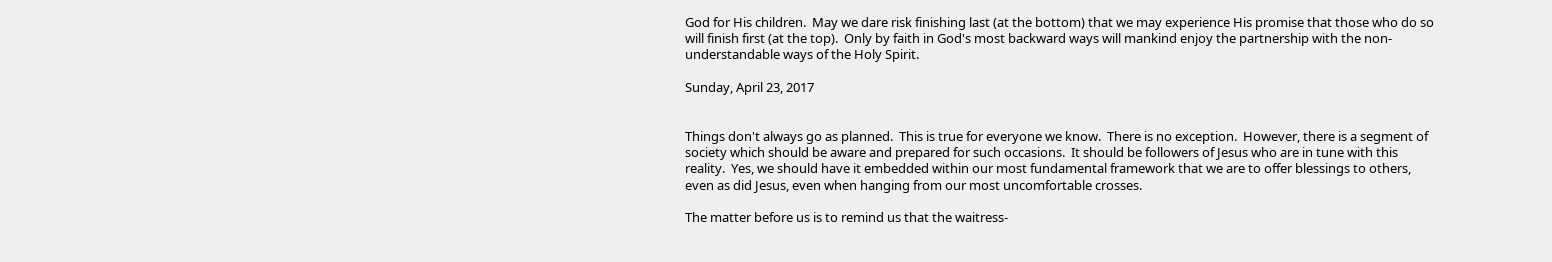God for His children.  May we dare risk finishing last (at the bottom) that we may experience His promise that those who do so will finish first (at the top).  Only by faith in God's most backward ways will mankind enjoy the partnership with the non-understandable ways of the Holy Spirit.

Sunday, April 23, 2017


Things don't always go as planned.  This is true for everyone we know.  There is no exception.  However, there is a segment of society which should be aware and prepared for such occasions.  It should be followers of Jesus who are in tune with this reality.  Yes, we should have it embedded within our most fundamental framework that we are to offer blessings to others, even as did Jesus, even when hanging from our most uncomfortable crosses.

The matter before us is to remind us that the waitress-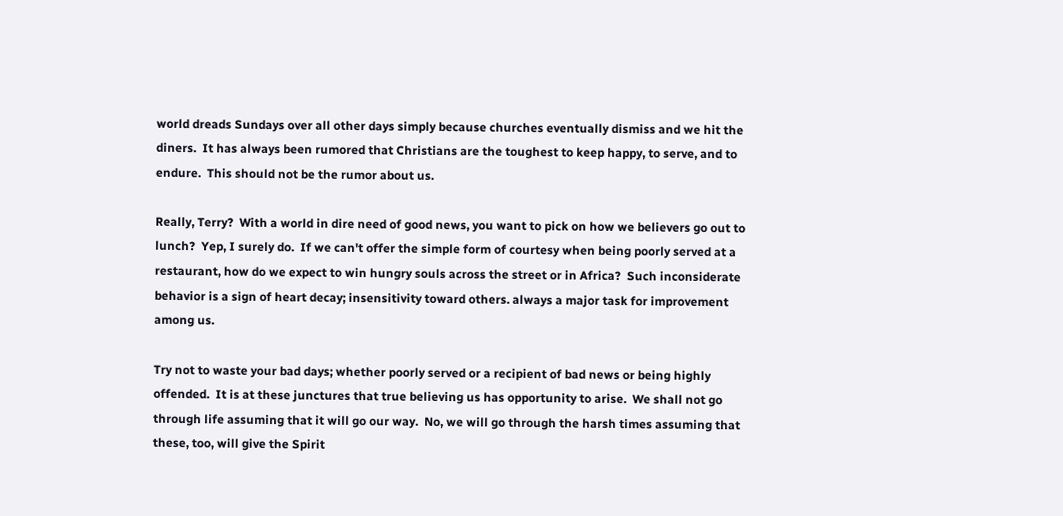world dreads Sundays over all other days simply because churches eventually dismiss and we hit the diners.  It has always been rumored that Christians are the toughest to keep happy, to serve, and to endure.  This should not be the rumor about us.

Really, Terry?  With a world in dire need of good news, you want to pick on how we believers go out to lunch?  Yep, I surely do.  If we can't offer the simple form of courtesy when being poorly served at a restaurant, how do we expect to win hungry souls across the street or in Africa?  Such inconsiderate behavior is a sign of heart decay; insensitivity toward others. always a major task for improvement among us.

Try not to waste your bad days; whether poorly served or a recipient of bad news or being highly offended.  It is at these junctures that true believing us has opportunity to arise.  We shall not go through life assuming that it will go our way.  No, we will go through the harsh times assuming that these, too, will give the Spirit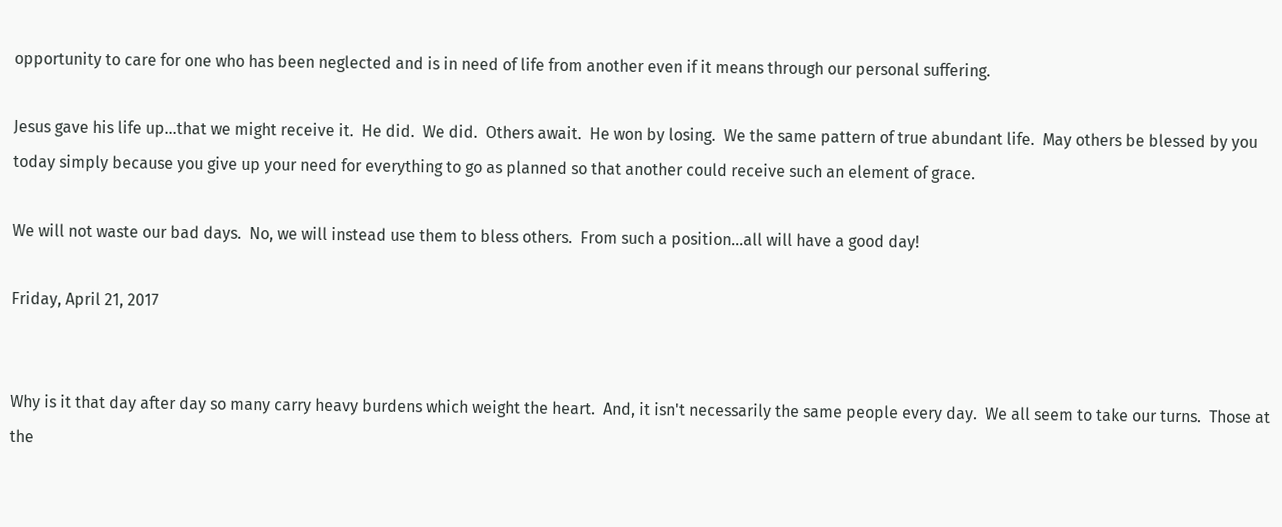opportunity to care for one who has been neglected and is in need of life from another even if it means through our personal suffering.

Jesus gave his life up...that we might receive it.  He did.  We did.  Others await.  He won by losing.  We the same pattern of true abundant life.  May others be blessed by you today simply because you give up your need for everything to go as planned so that another could receive such an element of grace.

We will not waste our bad days.  No, we will instead use them to bless others.  From such a position...all will have a good day!

Friday, April 21, 2017


Why is it that day after day so many carry heavy burdens which weight the heart.  And, it isn't necessarily the same people every day.  We all seem to take our turns.  Those at the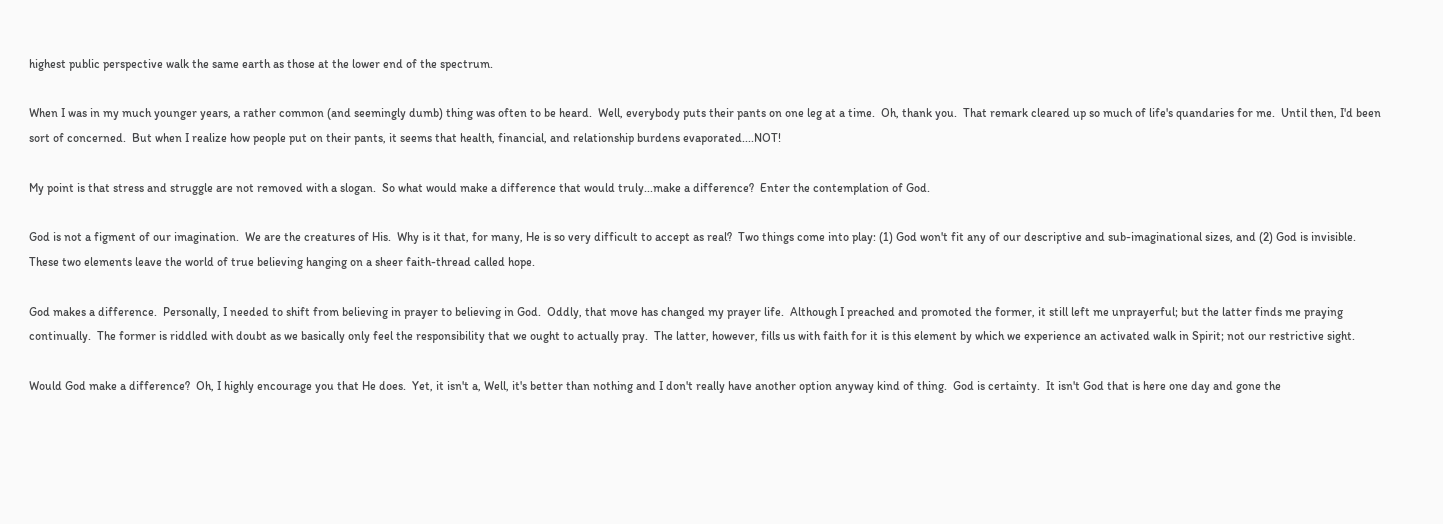highest public perspective walk the same earth as those at the lower end of the spectrum.

When I was in my much younger years, a rather common (and seemingly dumb) thing was often to be heard.  Well, everybody puts their pants on one leg at a time.  Oh, thank you.  That remark cleared up so much of life's quandaries for me.  Until then, I'd been sort of concerned.  But when I realize how people put on their pants, it seems that health, financial, and relationship burdens evaporated....NOT!

My point is that stress and struggle are not removed with a slogan.  So what would make a difference that would truly...make a difference?  Enter the contemplation of God.

God is not a figment of our imagination.  We are the creatures of His.  Why is it that, for many, He is so very difficult to accept as real?  Two things come into play: (1) God won't fit any of our descriptive and sub-imaginational sizes, and (2) God is invisible.  These two elements leave the world of true believing hanging on a sheer faith-thread called hope.

God makes a difference.  Personally, I needed to shift from believing in prayer to believing in God.  Oddly, that move has changed my prayer life.  Although I preached and promoted the former, it still left me unprayerful; but the latter finds me praying continually.  The former is riddled with doubt as we basically only feel the responsibility that we ought to actually pray.  The latter, however, fills us with faith for it is this element by which we experience an activated walk in Spirit; not our restrictive sight.

Would God make a difference?  Oh, I highly encourage you that He does.  Yet, it isn't a, Well, it's better than nothing and I don't really have another option anyway kind of thing.  God is certainty.  It isn't God that is here one day and gone the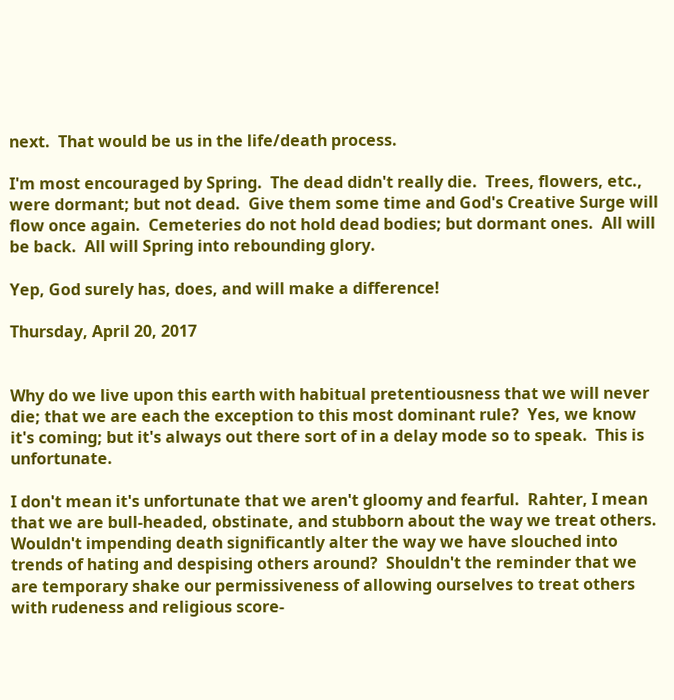next.  That would be us in the life/death process.

I'm most encouraged by Spring.  The dead didn't really die.  Trees, flowers, etc., were dormant; but not dead.  Give them some time and God's Creative Surge will flow once again.  Cemeteries do not hold dead bodies; but dormant ones.  All will be back.  All will Spring into rebounding glory.

Yep, God surely has, does, and will make a difference!

Thursday, April 20, 2017


Why do we live upon this earth with habitual pretentiousness that we will never die; that we are each the exception to this most dominant rule?  Yes, we know it's coming; but it's always out there sort of in a delay mode so to speak.  This is unfortunate.

I don't mean it's unfortunate that we aren't gloomy and fearful.  Rahter, I mean that we are bull-headed, obstinate, and stubborn about the way we treat others.  Wouldn't impending death significantly alter the way we have slouched into trends of hating and despising others around?  Shouldn't the reminder that we are temporary shake our permissiveness of allowing ourselves to treat others with rudeness and religious score-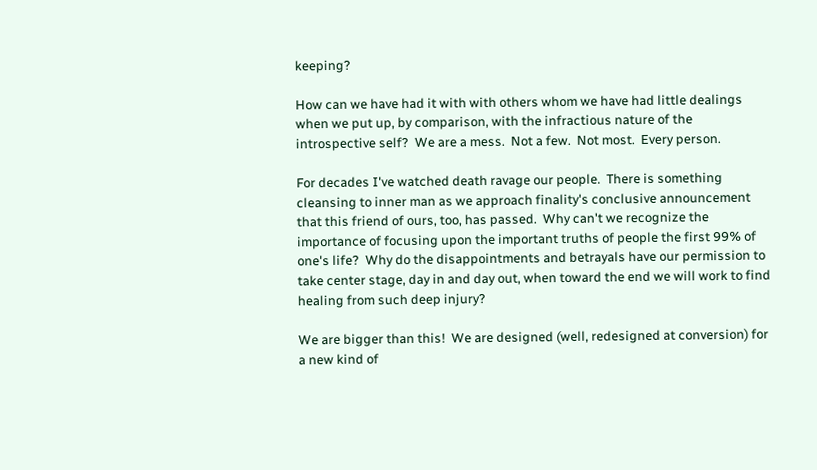keeping?

How can we have had it with with others whom we have had little dealings when we put up, by comparison, with the infractious nature of the introspective self?  We are a mess.  Not a few.  Not most.  Every person.

For decades I've watched death ravage our people.  There is something cleansing to inner man as we approach finality's conclusive announcement that this friend of ours, too, has passed.  Why can't we recognize the importance of focusing upon the important truths of people the first 99% of one's life?  Why do the disappointments and betrayals have our permission to take center stage, day in and day out, when toward the end we will work to find healing from such deep injury?

We are bigger than this!  We are designed (well, redesigned at conversion) for a new kind of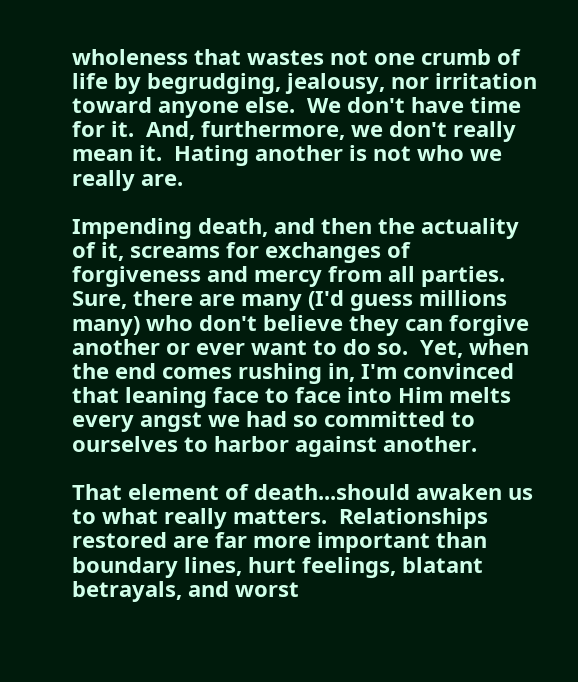wholeness that wastes not one crumb of life by begrudging, jealousy, nor irritation toward anyone else.  We don't have time for it.  And, furthermore, we don't really mean it.  Hating another is not who we really are.

Impending death, and then the actuality of it, screams for exchanges of forgiveness and mercy from all parties.  Sure, there are many (I'd guess millions many) who don't believe they can forgive another or ever want to do so.  Yet, when the end comes rushing in, I'm convinced that leaning face to face into Him melts every angst we had so committed to ourselves to harbor against another.

That element of death...should awaken us to what really matters.  Relationships restored are far more important than boundary lines, hurt feelings, blatant betrayals, and worst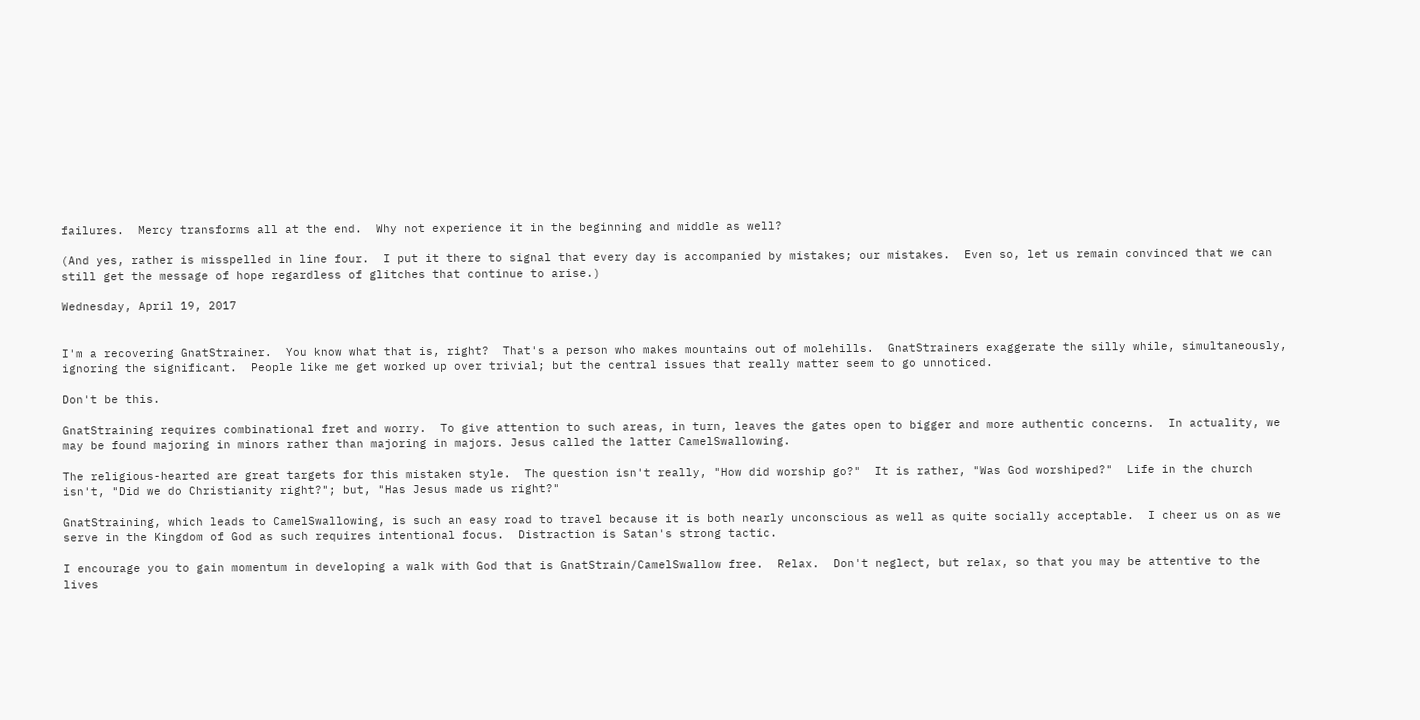failures.  Mercy transforms all at the end.  Why not experience it in the beginning and middle as well?

(And yes, rather is misspelled in line four.  I put it there to signal that every day is accompanied by mistakes; our mistakes.  Even so, let us remain convinced that we can still get the message of hope regardless of glitches that continue to arise.)

Wednesday, April 19, 2017


I'm a recovering GnatStrainer.  You know what that is, right?  That's a person who makes mountains out of molehills.  GnatStrainers exaggerate the silly while, simultaneously, ignoring the significant.  People like me get worked up over trivial; but the central issues that really matter seem to go unnoticed.

Don't be this.

GnatStraining requires combinational fret and worry.  To give attention to such areas, in turn, leaves the gates open to bigger and more authentic concerns.  In actuality, we may be found majoring in minors rather than majoring in majors. Jesus called the latter CamelSwallowing.

The religious-hearted are great targets for this mistaken style.  The question isn't really, "How did worship go?"  It is rather, "Was God worshiped?"  Life in the church isn't, "Did we do Christianity right?"; but, "Has Jesus made us right?"

GnatStraining, which leads to CamelSwallowing, is such an easy road to travel because it is both nearly unconscious as well as quite socially acceptable.  I cheer us on as we serve in the Kingdom of God as such requires intentional focus.  Distraction is Satan's strong tactic.

I encourage you to gain momentum in developing a walk with God that is GnatStrain/CamelSwallow free.  Relax.  Don't neglect, but relax, so that you may be attentive to the lives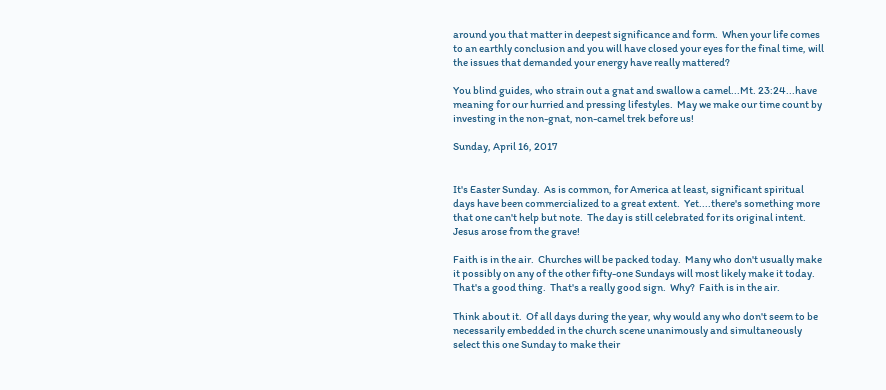around you that matter in deepest significance and form.  When your life comes to an earthly conclusion and you will have closed your eyes for the final time, will the issues that demanded your energy have really mattered?

You blind guides, who strain out a gnat and swallow a camel...Mt. 23:24...have meaning for our hurried and pressing lifestyles.  May we make our time count by investing in the non-gnat, non-camel trek before us!

Sunday, April 16, 2017


It's Easter Sunday.  As is common, for America at least, significant spiritual days have been commercialized to a great extent.  Yet....there's something more that one can't help but note.  The day is still celebrated for its original intent.  Jesus arose from the grave!

Faith is in the air.  Churches will be packed today.  Many who don't usually make it possibly on any of the other fifty-one Sundays will most likely make it today.  That's a good thing.  That's a really good sign.  Why?  Faith is in the air.

Think about it.  Of all days during the year, why would any who don't seem to be necessarily embedded in the church scene unanimously and simultaneously select this one Sunday to make their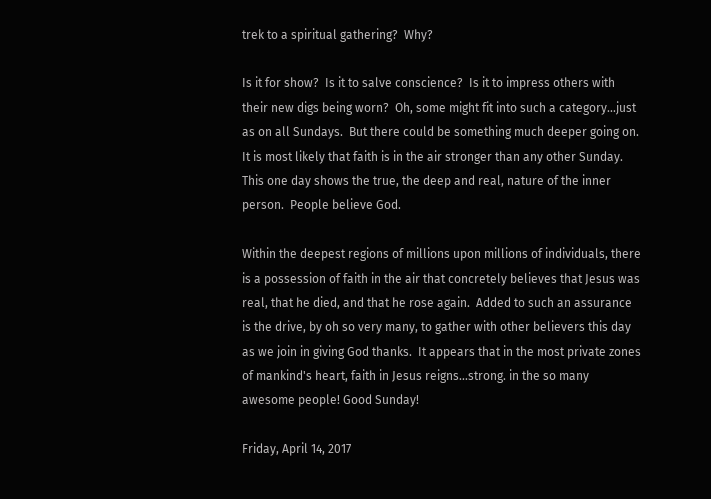trek to a spiritual gathering?  Why?

Is it for show?  Is it to salve conscience?  Is it to impress others with their new digs being worn?  Oh, some might fit into such a category...just as on all Sundays.  But there could be something much deeper going on.  It is most likely that faith is in the air stronger than any other Sunday.  This one day shows the true, the deep and real, nature of the inner person.  People believe God.

Within the deepest regions of millions upon millions of individuals, there is a possession of faith in the air that concretely believes that Jesus was real, that he died, and that he rose again.  Added to such an assurance is the drive, by oh so very many, to gather with other believers this day as we join in giving God thanks.  It appears that in the most private zones of mankind's heart, faith in Jesus reigns...strong. in the so many awesome people! Good Sunday!

Friday, April 14, 2017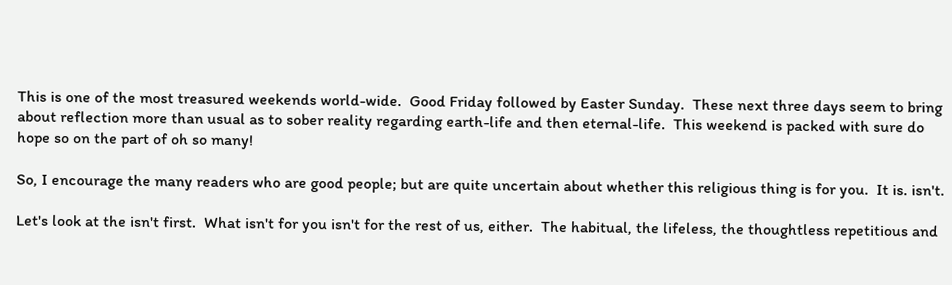This is one of the most treasured weekends world-wide.  Good Friday followed by Easter Sunday.  These next three days seem to bring about reflection more than usual as to sober reality regarding earth-life and then eternal-life.  This weekend is packed with sure do hope so on the part of oh so many!

So, I encourage the many readers who are good people; but are quite uncertain about whether this religious thing is for you.  It is. isn't.

Let's look at the isn't first.  What isn't for you isn't for the rest of us, either.  The habitual, the lifeless, the thoughtless repetitious and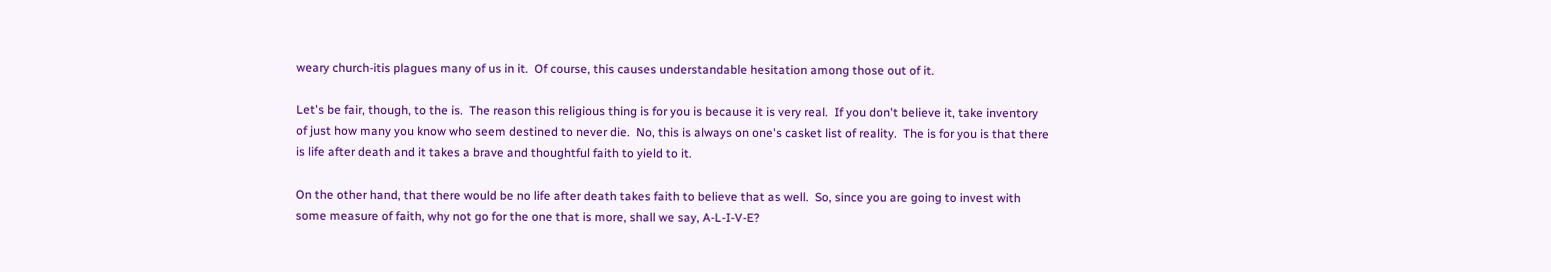weary church-itis plagues many of us in it.  Of course, this causes understandable hesitation among those out of it.

Let's be fair, though, to the is.  The reason this religious thing is for you is because it is very real.  If you don't believe it, take inventory of just how many you know who seem destined to never die.  No, this is always on one's casket list of reality.  The is for you is that there is life after death and it takes a brave and thoughtful faith to yield to it.

On the other hand, that there would be no life after death takes faith to believe that as well.  So, since you are going to invest with some measure of faith, why not go for the one that is more, shall we say, A-L-I-V-E?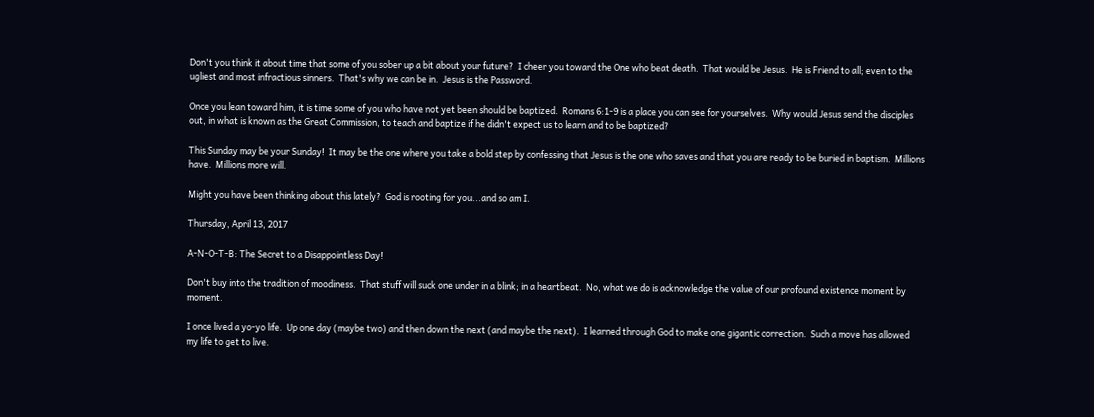Don't you think it about time that some of you sober up a bit about your future?  I cheer you toward the One who beat death.  That would be Jesus.  He is Friend to all; even to the ugliest and most infractious sinners.  That's why we can be in.  Jesus is the Password.

Once you lean toward him, it is time some of you who have not yet been should be baptized.  Romans 6:1-9 is a place you can see for yourselves.  Why would Jesus send the disciples out, in what is known as the Great Commission, to teach and baptize if he didn't expect us to learn and to be baptized?

This Sunday may be your Sunday!  It may be the one where you take a bold step by confessing that Jesus is the one who saves and that you are ready to be buried in baptism.  Millions have.  Millions more will.

Might you have been thinking about this lately?  God is rooting for you...and so am I.

Thursday, April 13, 2017

A-N-O-T-B: The Secret to a Disappointless Day!

Don't buy into the tradition of moodiness.  That stuff will suck one under in a blink; in a heartbeat.  No, what we do is acknowledge the value of our profound existence moment by moment.

I once lived a yo-yo life.  Up one day (maybe two) and then down the next (and maybe the next).  I learned through God to make one gigantic correction.  Such a move has allowed my life to get to live.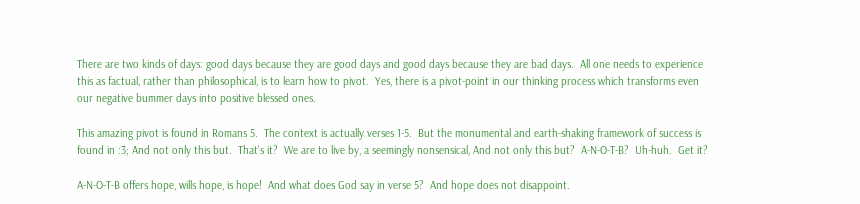There are two kinds of days: good days because they are good days and good days because they are bad days.  All one needs to experience this as factual, rather than philosophical, is to learn how to pivot.  Yes, there is a pivot-point in our thinking process which transforms even our negative bummer days into positive blessed ones.

This amazing pivot is found in Romans 5.  The context is actually verses 1-5.  But the monumental and earth-shaking framework of success is found in :3; And not only this but.  That's it?  We are to live by, a seemingly nonsensical, And not only this but?  A-N-O-T-B?  Uh-huh.  Get it?

A-N-O-T-B offers hope, wills hope, is hope!  And what does God say in verse 5?  And hope does not disappoint.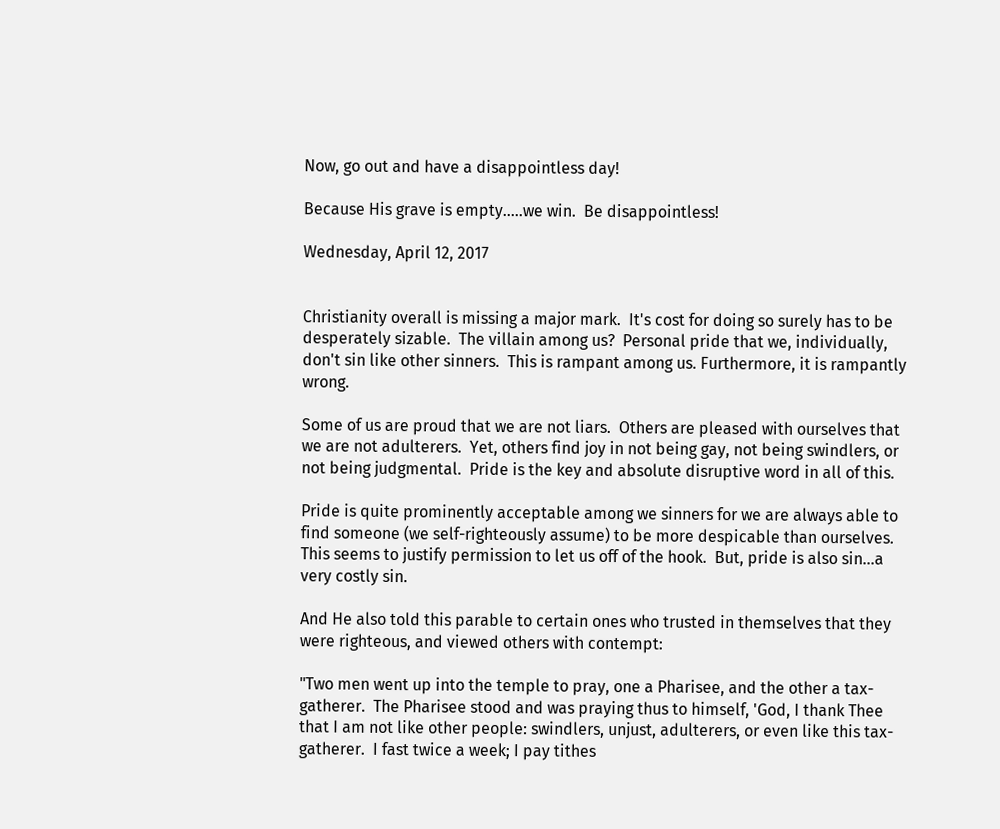Now, go out and have a disappointless day!

Because His grave is empty.....we win.  Be disappointless!

Wednesday, April 12, 2017


Christianity overall is missing a major mark.  It's cost for doing so surely has to be desperately sizable.  The villain among us?  Personal pride that we, individually, don't sin like other sinners.  This is rampant among us. Furthermore, it is rampantly wrong.

Some of us are proud that we are not liars.  Others are pleased with ourselves that we are not adulterers.  Yet, others find joy in not being gay, not being swindlers, or not being judgmental.  Pride is the key and absolute disruptive word in all of this.

Pride is quite prominently acceptable among we sinners for we are always able to find someone (we self-righteously assume) to be more despicable than ourselves.  This seems to justify permission to let us off of the hook.  But, pride is also sin...a very costly sin.

And He also told this parable to certain ones who trusted in themselves that they were righteous, and viewed others with contempt:

"Two men went up into the temple to pray, one a Pharisee, and the other a tax-gatherer.  The Pharisee stood and was praying thus to himself, 'God, I thank Thee that I am not like other people: swindlers, unjust, adulterers, or even like this tax-gatherer.  I fast twice a week; I pay tithes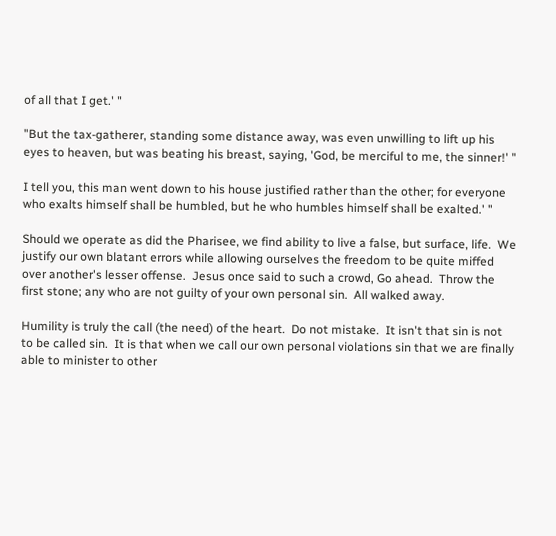of all that I get.' "

"But the tax-gatherer, standing some distance away, was even unwilling to lift up his eyes to heaven, but was beating his breast, saying, 'God, be merciful to me, the sinner!' "

I tell you, this man went down to his house justified rather than the other; for everyone who exalts himself shall be humbled, but he who humbles himself shall be exalted.' "

Should we operate as did the Pharisee, we find ability to live a false, but surface, life.  We justify our own blatant errors while allowing ourselves the freedom to be quite miffed over another's lesser offense.  Jesus once said to such a crowd, Go ahead.  Throw the first stone; any who are not guilty of your own personal sin.  All walked away.

Humility is truly the call (the need) of the heart.  Do not mistake.  It isn't that sin is not to be called sin.  It is that when we call our own personal violations sin that we are finally able to minister to other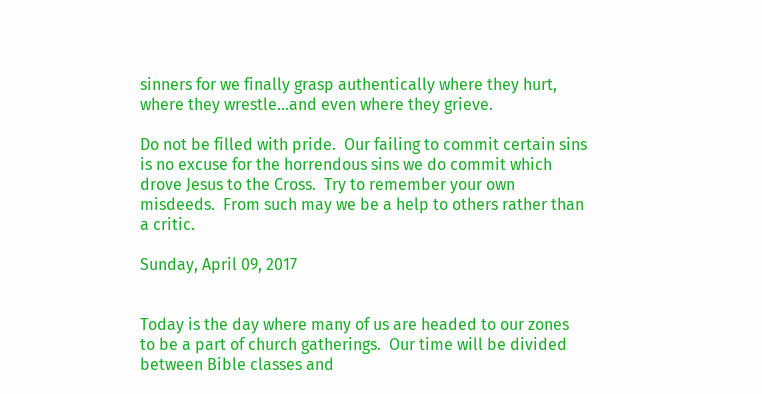sinners for we finally grasp authentically where they hurt, where they wrestle...and even where they grieve.

Do not be filled with pride.  Our failing to commit certain sins is no excuse for the horrendous sins we do commit which drove Jesus to the Cross.  Try to remember your own misdeeds.  From such may we be a help to others rather than a critic.

Sunday, April 09, 2017


Today is the day where many of us are headed to our zones to be a part of church gatherings.  Our time will be divided between Bible classes and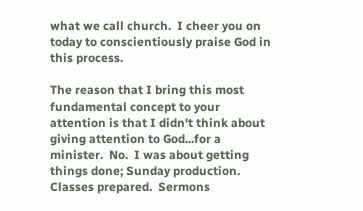what we call church.  I cheer you on today to conscientiously praise God in this process.

The reason that I bring this most fundamental concept to your attention is that I didn't think about giving attention to God...for a minister.  No.  I was about getting things done; Sunday production.  Classes prepared.  Sermons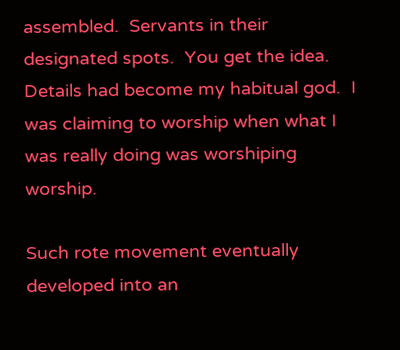assembled.  Servants in their designated spots.  You get the idea.  Details had become my habitual god.  I was claiming to worship when what I was really doing was worshiping worship.

Such rote movement eventually developed into an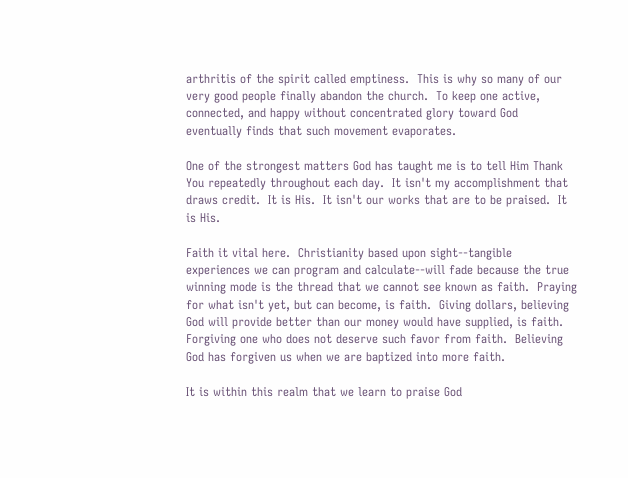arthritis of the spirit called emptiness.  This is why so many of our very good people finally abandon the church.  To keep one active, connected, and happy without concentrated glory toward God eventually finds that such movement evaporates.

One of the strongest matters God has taught me is to tell Him Thank You repeatedly throughout each day.  It isn't my accomplishment that draws credit.  It is His.  It isn't our works that are to be praised.  It is His.

Faith it vital here.  Christianity based upon sight--tangible experiences we can program and calculate--will fade because the true winning mode is the thread that we cannot see known as faith.  Praying for what isn't yet, but can become, is faith.  Giving dollars, believing God will provide better than our money would have supplied, is faith.  Forgiving one who does not deserve such favor from faith.  Believing God has forgiven us when we are baptized into more faith.

It is within this realm that we learn to praise God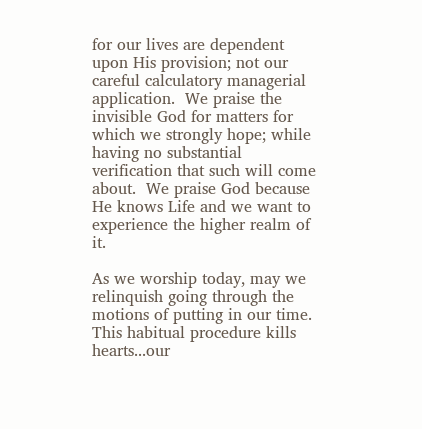for our lives are dependent upon His provision; not our careful calculatory managerial application.  We praise the invisible God for matters for which we strongly hope; while having no substantial verification that such will come about.  We praise God because He knows Life and we want to experience the higher realm of it.

As we worship today, may we relinquish going through the motions of putting in our time.  This habitual procedure kills hearts...our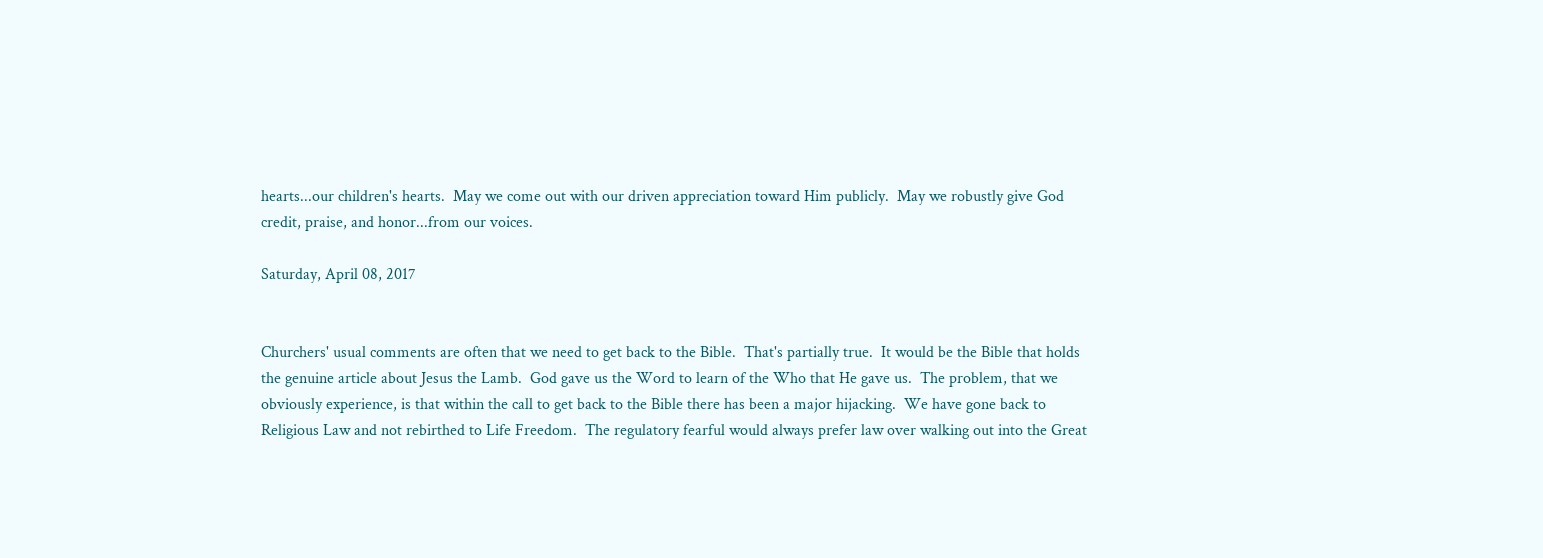hearts...our children's hearts.  May we come out with our driven appreciation toward Him publicly.  May we robustly give God credit, praise, and honor...from our voices.

Saturday, April 08, 2017


Churchers' usual comments are often that we need to get back to the Bible.  That's partially true.  It would be the Bible that holds the genuine article about Jesus the Lamb.  God gave us the Word to learn of the Who that He gave us.  The problem, that we obviously experience, is that within the call to get back to the Bible there has been a major hijacking.  We have gone back to Religious Law and not rebirthed to Life Freedom.  The regulatory fearful would always prefer law over walking out into the Great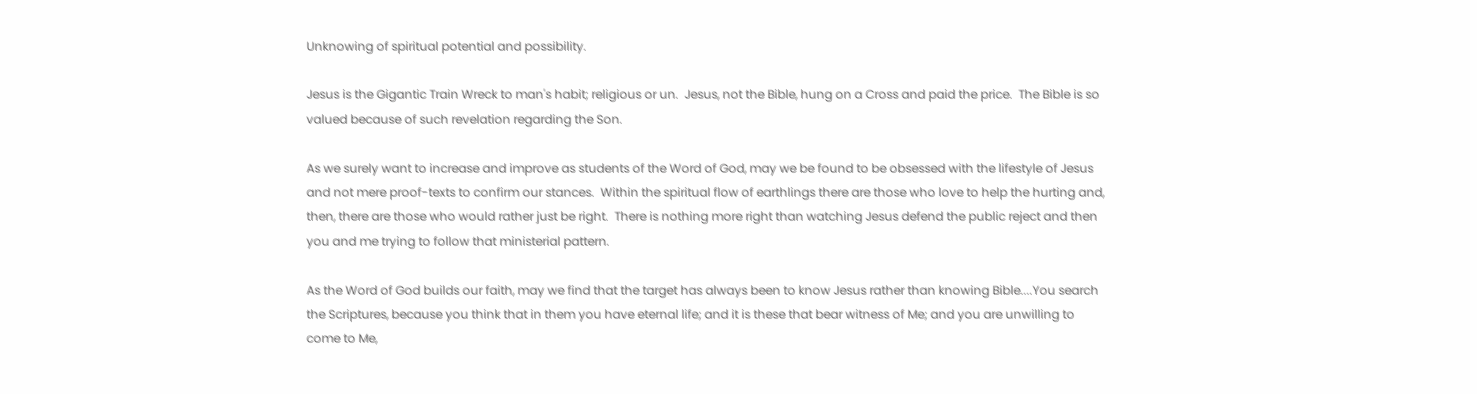Unknowing of spiritual potential and possibility.

Jesus is the Gigantic Train Wreck to man's habit; religious or un.  Jesus, not the Bible, hung on a Cross and paid the price.  The Bible is so valued because of such revelation regarding the Son.

As we surely want to increase and improve as students of the Word of God, may we be found to be obsessed with the lifestyle of Jesus and not mere proof-texts to confirm our stances.  Within the spiritual flow of earthlings there are those who love to help the hurting and, then, there are those who would rather just be right.  There is nothing more right than watching Jesus defend the public reject and then you and me trying to follow that ministerial pattern.

As the Word of God builds our faith, may we find that the target has always been to know Jesus rather than knowing Bible....You search the Scriptures, because you think that in them you have eternal life; and it is these that bear witness of Me; and you are unwilling to come to Me,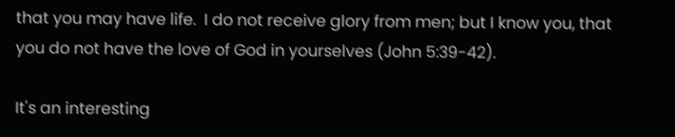that you may have life.  I do not receive glory from men; but I know you, that you do not have the love of God in yourselves (John 5:39-42).

It's an interesting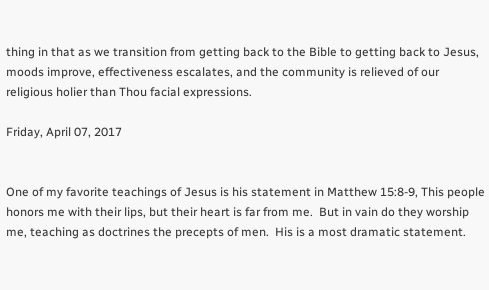thing in that as we transition from getting back to the Bible to getting back to Jesus, moods improve, effectiveness escalates, and the community is relieved of our religious holier than Thou facial expressions.

Friday, April 07, 2017


One of my favorite teachings of Jesus is his statement in Matthew 15:8-9, This people honors me with their lips, but their heart is far from me.  But in vain do they worship me, teaching as doctrines the precepts of men.  His is a most dramatic statement.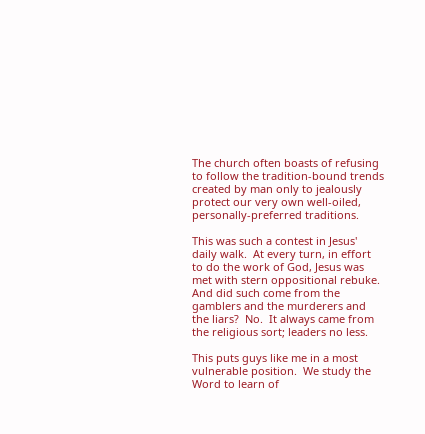The church often boasts of refusing to follow the tradition-bound trends created by man only to jealously protect our very own well-oiled, personally-preferred traditions.

This was such a contest in Jesus' daily walk.  At every turn, in effort to do the work of God, Jesus was met with stern oppositional rebuke.  And did such come from the gamblers and the murderers and the liars?  No.  It always came from the religious sort; leaders no less.

This puts guys like me in a most vulnerable position.  We study the Word to learn of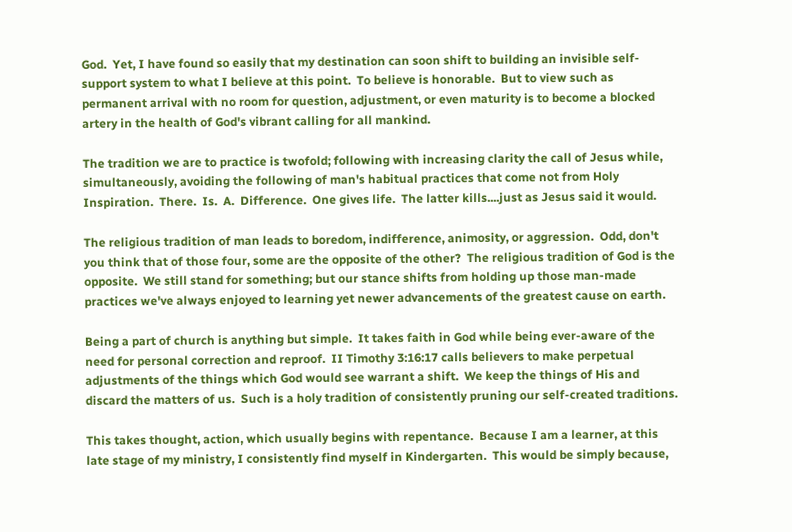God.  Yet, I have found so easily that my destination can soon shift to building an invisible self-support system to what I believe at this point.  To believe is honorable.  But to view such as permanent arrival with no room for question, adjustment, or even maturity is to become a blocked artery in the health of God's vibrant calling for all mankind.

The tradition we are to practice is twofold; following with increasing clarity the call of Jesus while, simultaneously, avoiding the following of man's habitual practices that come not from Holy Inspiration.  There.  Is.  A.  Difference.  One gives life.  The latter kills....just as Jesus said it would.

The religious tradition of man leads to boredom, indifference, animosity, or aggression.  Odd, don't you think that of those four, some are the opposite of the other?  The religious tradition of God is the opposite.  We still stand for something; but our stance shifts from holding up those man-made practices we've always enjoyed to learning yet newer advancements of the greatest cause on earth.

Being a part of church is anything but simple.  It takes faith in God while being ever-aware of the need for personal correction and reproof.  II Timothy 3:16:17 calls believers to make perpetual adjustments of the things which God would see warrant a shift.  We keep the things of His and discard the matters of us.  Such is a holy tradition of consistently pruning our self-created traditions.

This takes thought, action, which usually begins with repentance.  Because I am a learner, at this late stage of my ministry, I consistently find myself in Kindergarten.  This would be simply because,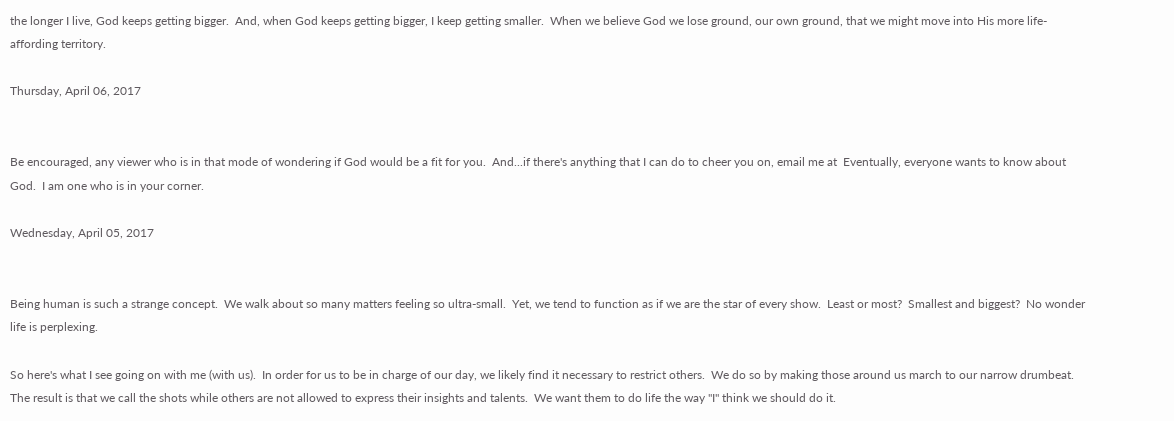the longer I live, God keeps getting bigger.  And, when God keeps getting bigger, I keep getting smaller.  When we believe God we lose ground, our own ground, that we might move into His more life-affording territory.

Thursday, April 06, 2017


Be encouraged, any viewer who is in that mode of wondering if God would be a fit for you.  And...if there's anything that I can do to cheer you on, email me at  Eventually, everyone wants to know about God.  I am one who is in your corner.

Wednesday, April 05, 2017


Being human is such a strange concept.  We walk about so many matters feeling so ultra-small.  Yet, we tend to function as if we are the star of every show.  Least or most?  Smallest and biggest?  No wonder life is perplexing.

So here's what I see going on with me (with us).  In order for us to be in charge of our day, we likely find it necessary to restrict others.  We do so by making those around us march to our narrow drumbeat.  The result is that we call the shots while others are not allowed to express their insights and talents.  We want them to do life the way "I" think we should do it.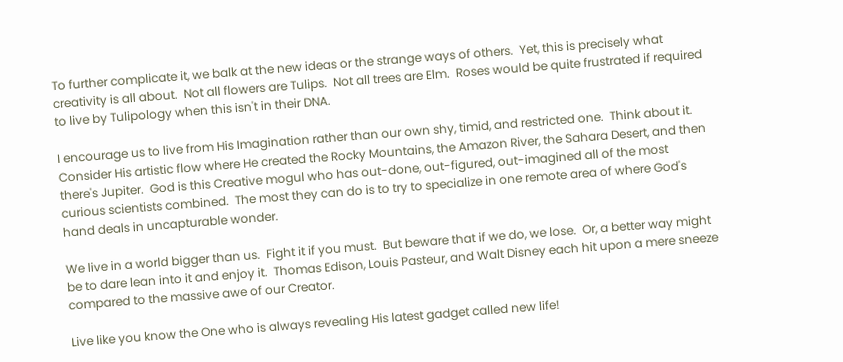To further complicate it, we balk at the new ideas or the strange ways of others.  Yet, this is precisely what creativity is all about.  Not all flowers are Tulips.  Not all trees are Elm.  Roses would be quite frustrated if required to live by Tulipology when this isn't in their DNA.

I encourage us to live from His Imagination rather than our own shy, timid, and restricted one.  Think about it.  Consider His artistic flow where He created the Rocky Mountains, the Amazon River, the Sahara Desert, and then there's Jupiter.  God is this Creative mogul who has out-done, out-figured, out-imagined all of the most curious scientists combined.  The most they can do is to try to specialize in one remote area of where God's hand deals in uncapturable wonder.

We live in a world bigger than us.  Fight it if you must.  But beware that if we do, we lose.  Or, a better way might be to dare lean into it and enjoy it.  Thomas Edison, Louis Pasteur, and Walt Disney each hit upon a mere sneeze compared to the massive awe of our Creator.

Live like you know the One who is always revealing His latest gadget called new life!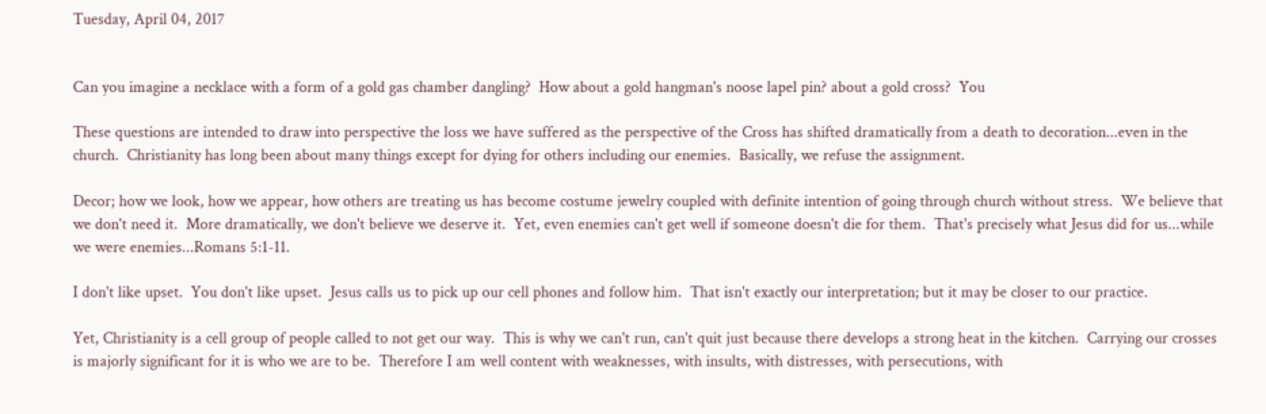Tuesday, April 04, 2017


Can you imagine a necklace with a form of a gold gas chamber dangling?  How about a gold hangman's noose lapel pin? about a gold cross?  You

These questions are intended to draw into perspective the loss we have suffered as the perspective of the Cross has shifted dramatically from a death to decoration...even in the church.  Christianity has long been about many things except for dying for others including our enemies.  Basically, we refuse the assignment.

Decor; how we look, how we appear, how others are treating us has become costume jewelry coupled with definite intention of going through church without stress.  We believe that we don't need it.  More dramatically, we don't believe we deserve it.  Yet, even enemies can't get well if someone doesn't die for them.  That's precisely what Jesus did for us...while we were enemies...Romans 5:1-11.

I don't like upset.  You don't like upset.  Jesus calls us to pick up our cell phones and follow him.  That isn't exactly our interpretation; but it may be closer to our practice.

Yet, Christianity is a cell group of people called to not get our way.  This is why we can't run, can't quit just because there develops a strong heat in the kitchen.  Carrying our crosses is majorly significant for it is who we are to be.  Therefore I am well content with weaknesses, with insults, with distresses, with persecutions, with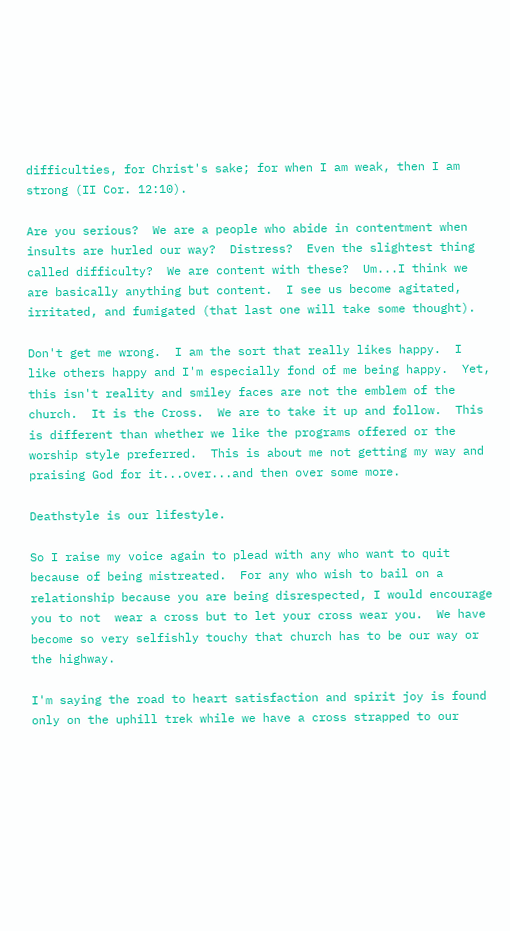difficulties, for Christ's sake; for when I am weak, then I am strong (II Cor. 12:10).

Are you serious?  We are a people who abide in contentment when insults are hurled our way?  Distress?  Even the slightest thing called difficulty?  We are content with these?  Um...I think we are basically anything but content.  I see us become agitated, irritated, and fumigated (that last one will take some thought).

Don't get me wrong.  I am the sort that really likes happy.  I like others happy and I'm especially fond of me being happy.  Yet, this isn't reality and smiley faces are not the emblem of the church.  It is the Cross.  We are to take it up and follow.  This is different than whether we like the programs offered or the worship style preferred.  This is about me not getting my way and praising God for it...over...and then over some more.

Deathstyle is our lifestyle.

So I raise my voice again to plead with any who want to quit because of being mistreated.  For any who wish to bail on a relationship because you are being disrespected, I would encourage you to not  wear a cross but to let your cross wear you.  We have become so very selfishly touchy that church has to be our way or the highway.

I'm saying the road to heart satisfaction and spirit joy is found only on the uphill trek while we have a cross strapped to our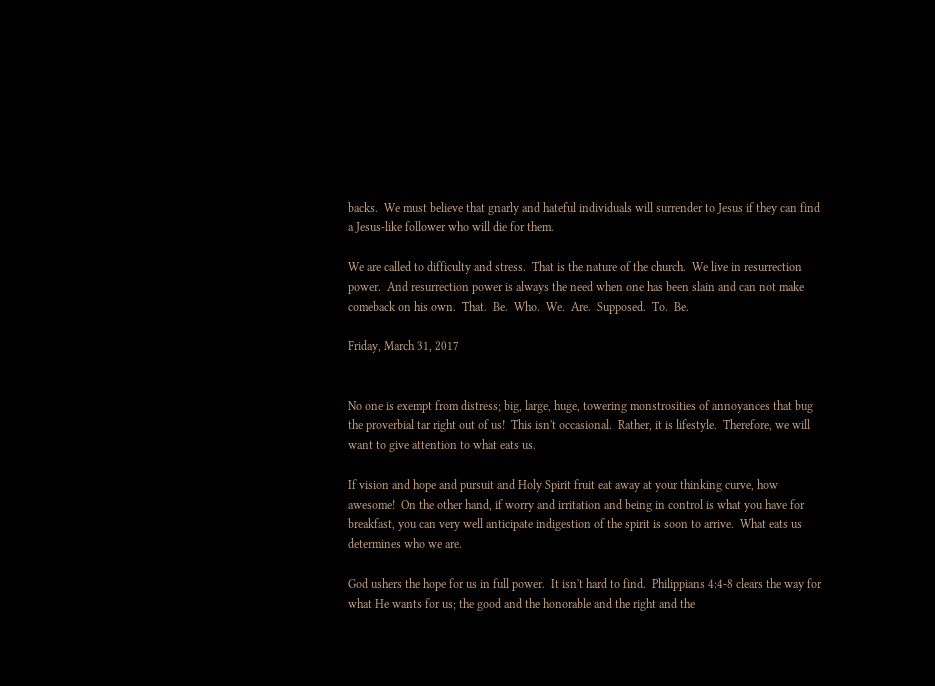backs.  We must believe that gnarly and hateful individuals will surrender to Jesus if they can find a Jesus-like follower who will die for them.

We are called to difficulty and stress.  That is the nature of the church.  We live in resurrection power.  And resurrection power is always the need when one has been slain and can not make comeback on his own.  That.  Be.  Who.  We.  Are.  Supposed.  To.  Be.

Friday, March 31, 2017


No one is exempt from distress; big, large, huge, towering monstrosities of annoyances that bug the proverbial tar right out of us!  This isn't occasional.  Rather, it is lifestyle.  Therefore, we will want to give attention to what eats us.

If vision and hope and pursuit and Holy Spirit fruit eat away at your thinking curve, how awesome!  On the other hand, if worry and irritation and being in control is what you have for breakfast, you can very well anticipate indigestion of the spirit is soon to arrive.  What eats us determines who we are.

God ushers the hope for us in full power.  It isn't hard to find.  Philippians 4:4-8 clears the way for what He wants for us; the good and the honorable and the right and the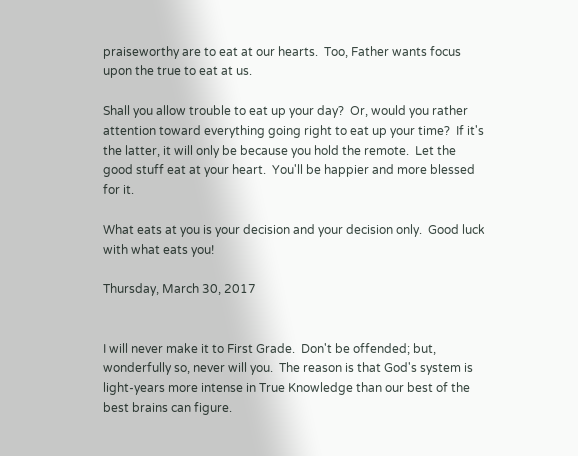praiseworthy are to eat at our hearts.  Too, Father wants focus upon the true to eat at us.

Shall you allow trouble to eat up your day?  Or, would you rather attention toward everything going right to eat up your time?  If it's the latter, it will only be because you hold the remote.  Let the good stuff eat at your heart.  You'll be happier and more blessed for it.

What eats at you is your decision and your decision only.  Good luck with what eats you!

Thursday, March 30, 2017


I will never make it to First Grade.  Don't be offended; but, wonderfully so, never will you.  The reason is that God's system is light-years more intense in True Knowledge than our best of the best brains can figure.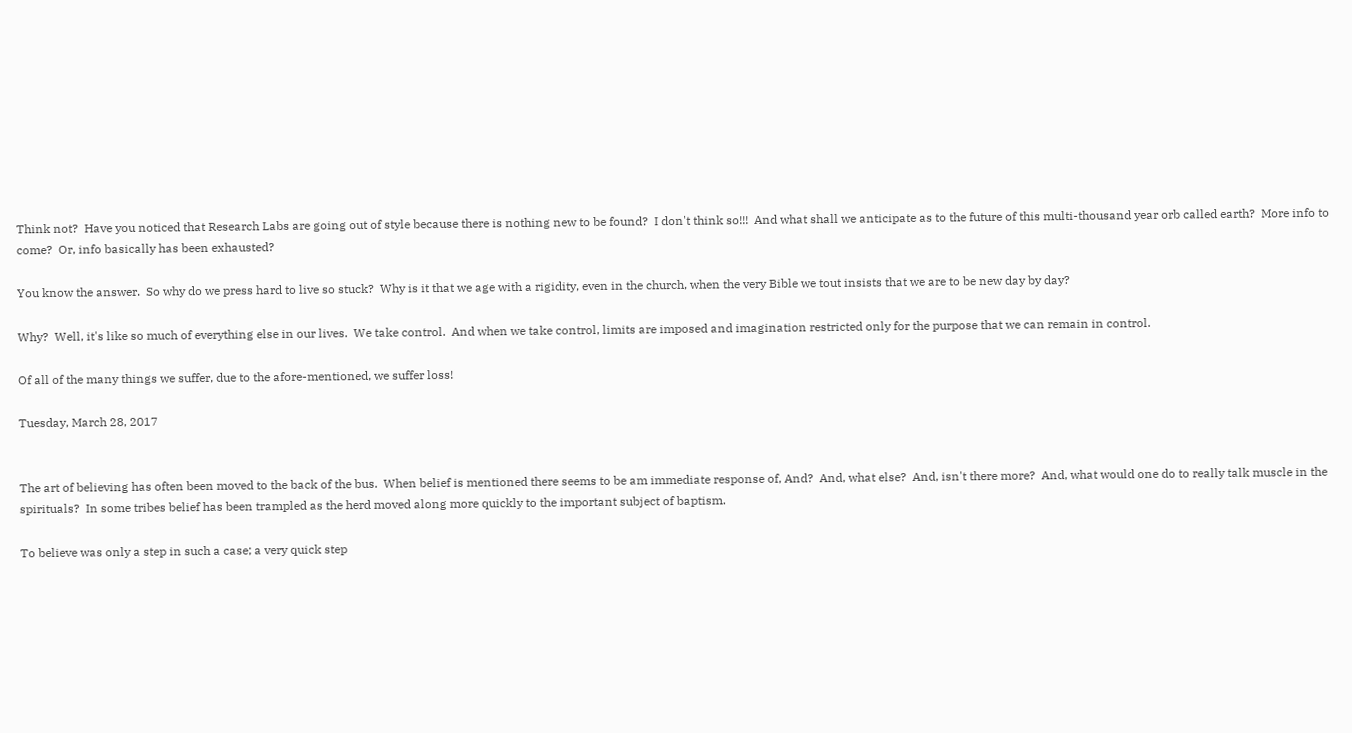Think not?  Have you noticed that Research Labs are going out of style because there is nothing new to be found?  I don't think so!!!  And what shall we anticipate as to the future of this multi-thousand year orb called earth?  More info to come?  Or, info basically has been exhausted?

You know the answer.  So why do we press hard to live so stuck?  Why is it that we age with a rigidity, even in the church, when the very Bible we tout insists that we are to be new day by day?

Why?  Well, it's like so much of everything else in our lives.  We take control.  And when we take control, limits are imposed and imagination restricted only for the purpose that we can remain in control.

Of all of the many things we suffer, due to the afore-mentioned, we suffer loss!

Tuesday, March 28, 2017


The art of believing has often been moved to the back of the bus.  When belief is mentioned there seems to be am immediate response of, And?  And, what else?  And, isn't there more?  And, what would one do to really talk muscle in the spirituals?  In some tribes belief has been trampled as the herd moved along more quickly to the important subject of baptism.

To believe was only a step in such a case; a very quick step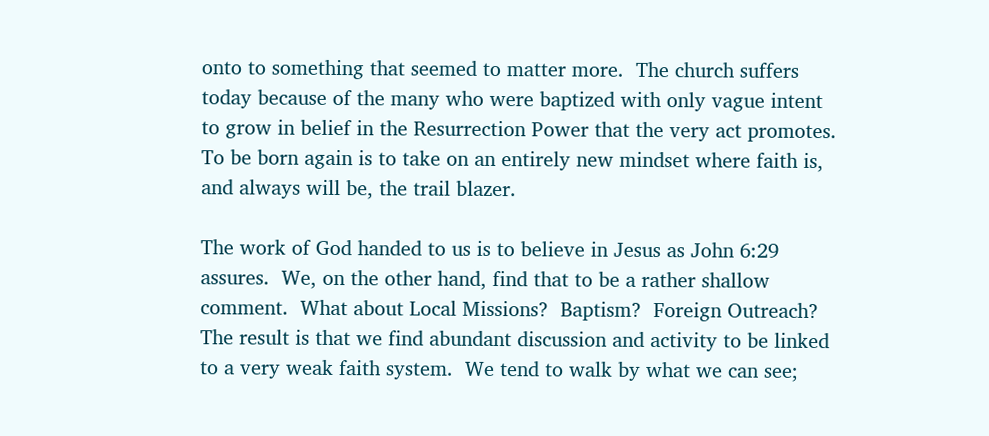onto to something that seemed to matter more.  The church suffers today because of the many who were baptized with only vague intent to grow in belief in the Resurrection Power that the very act promotes.  To be born again is to take on an entirely new mindset where faith is, and always will be, the trail blazer.

The work of God handed to us is to believe in Jesus as John 6:29 assures.  We, on the other hand, find that to be a rather shallow comment.  What about Local Missions?  Baptism?  Foreign Outreach?  The result is that we find abundant discussion and activity to be linked to a very weak faith system.  We tend to walk by what we can see;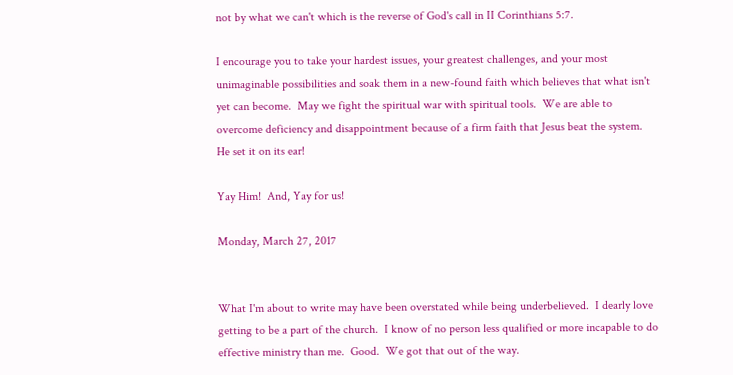not by what we can't which is the reverse of God's call in II Corinthians 5:7.

I encourage you to take your hardest issues, your greatest challenges, and your most unimaginable possibilities and soak them in a new-found faith which believes that what isn't yet can become.  May we fight the spiritual war with spiritual tools.  We are able to overcome deficiency and disappointment because of a firm faith that Jesus beat the system.  He set it on its ear!

Yay Him!  And, Yay for us!

Monday, March 27, 2017


What I'm about to write may have been overstated while being underbelieved.  I dearly love getting to be a part of the church.  I know of no person less qualified or more incapable to do effective ministry than me.  Good.  We got that out of the way.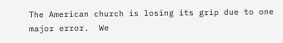The American church is losing its grip due to one major error.  We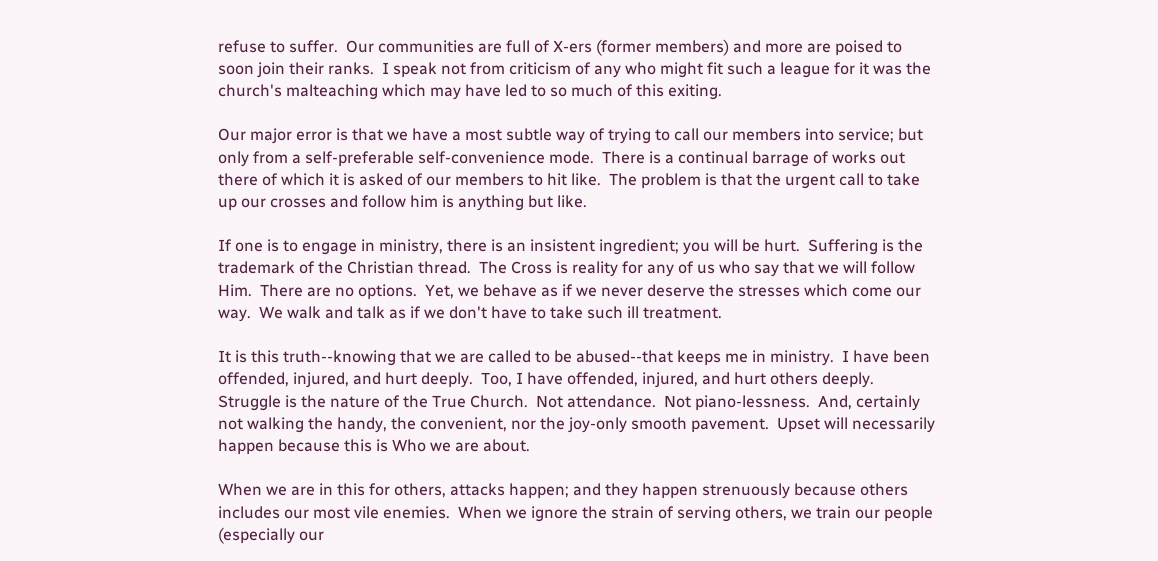refuse to suffer.  Our communities are full of X-ers (former members) and more are poised to soon join their ranks.  I speak not from criticism of any who might fit such a league for it was the church's malteaching which may have led to so much of this exiting.

Our major error is that we have a most subtle way of trying to call our members into service; but only from a self-preferable self-convenience mode.  There is a continual barrage of works out there of which it is asked of our members to hit like.  The problem is that the urgent call to take up our crosses and follow him is anything but like.

If one is to engage in ministry, there is an insistent ingredient; you will be hurt.  Suffering is the trademark of the Christian thread.  The Cross is reality for any of us who say that we will follow Him.  There are no options.  Yet, we behave as if we never deserve the stresses which come our way.  We walk and talk as if we don't have to take such ill treatment.

It is this truth--knowing that we are called to be abused--that keeps me in ministry.  I have been offended, injured, and hurt deeply.  Too, I have offended, injured, and hurt others deeply.  Struggle is the nature of the True Church.  Not attendance.  Not piano-lessness.  And, certainly not walking the handy, the convenient, nor the joy-only smooth pavement.  Upset will necessarily happen because this is Who we are about.

When we are in this for others, attacks happen; and they happen strenuously because others includes our most vile enemies.  When we ignore the strain of serving others, we train our people (especially our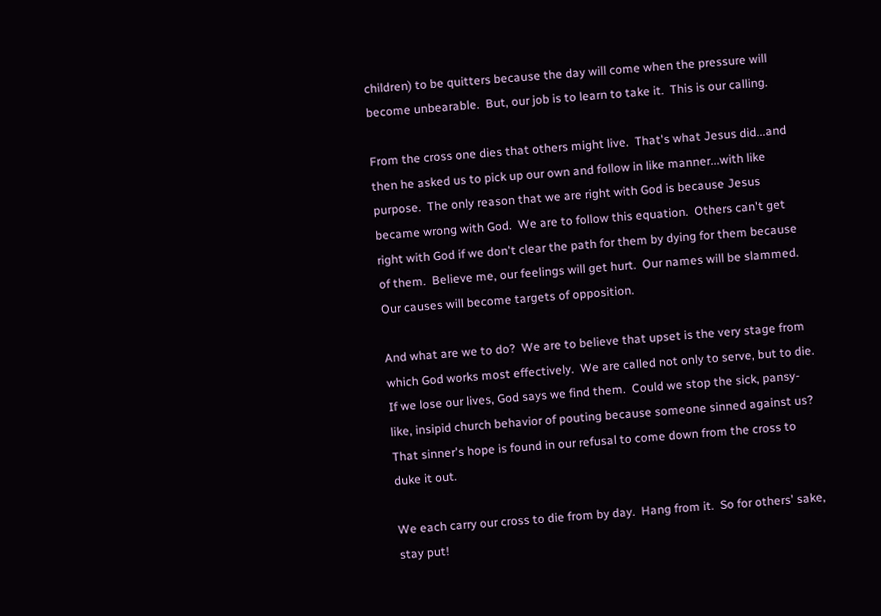children) to be quitters because the day will come when the pressure will become unbearable.  But, our job is to learn to take it.  This is our calling.

From the cross one dies that others might live.  That's what Jesus did...and then he asked us to pick up our own and follow in like manner...with like purpose.  The only reason that we are right with God is because Jesus became wrong with God.  We are to follow this equation.  Others can't get right with God if we don't clear the path for them by dying for them because of them.  Believe me, our feelings will get hurt.  Our names will be slammed.  Our causes will become targets of opposition.

And what are we to do?  We are to believe that upset is the very stage from which God works most effectively.  We are called not only to serve, but to die.  If we lose our lives, God says we find them.  Could we stop the sick, pansy-like, insipid church behavior of pouting because someone sinned against us?  That sinner's hope is found in our refusal to come down from the cross to duke it out.

We each carry our cross to die from by day.  Hang from it.  So for others' sake, stay put!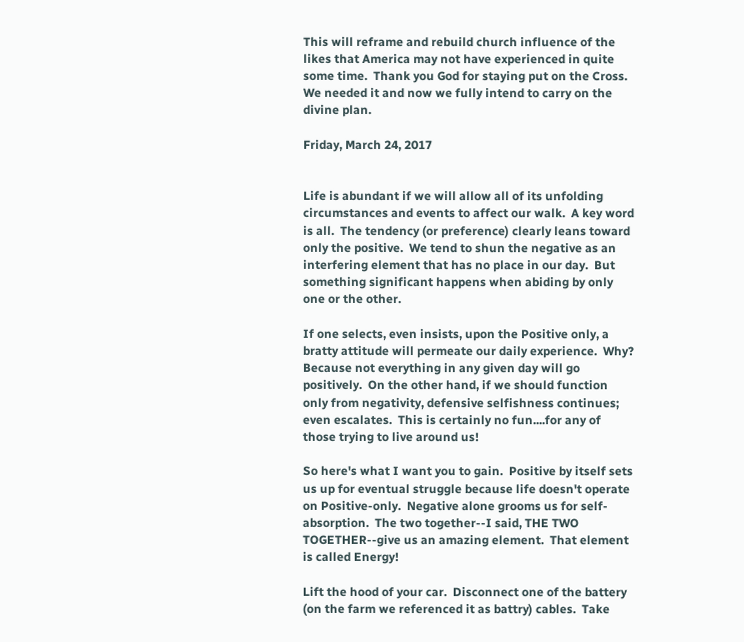This will reframe and rebuild church influence of the likes that America may not have experienced in quite some time.  Thank you God for staying put on the Cross.  We needed it and now we fully intend to carry on the divine plan.

Friday, March 24, 2017


Life is abundant if we will allow all of its unfolding circumstances and events to affect our walk.  A key word is all.  The tendency (or preference) clearly leans toward only the positive.  We tend to shun the negative as an interfering element that has no place in our day.  But something significant happens when abiding by only one or the other.

If one selects, even insists, upon the Positive only, a bratty attitude will permeate our daily experience.  Why?  Because not everything in any given day will go positively.  On the other hand, if we should function only from negativity, defensive selfishness continues; even escalates.  This is certainly no fun....for any of those trying to live around us!

So here's what I want you to gain.  Positive by itself sets us up for eventual struggle because life doesn't operate on Positive-only.  Negative alone grooms us for self-absorption.  The two together--I said, THE TWO TOGETHER--give us an amazing element.  That element is called Energy!

Lift the hood of your car.  Disconnect one of the battery (on the farm we referenced it as battry) cables.  Take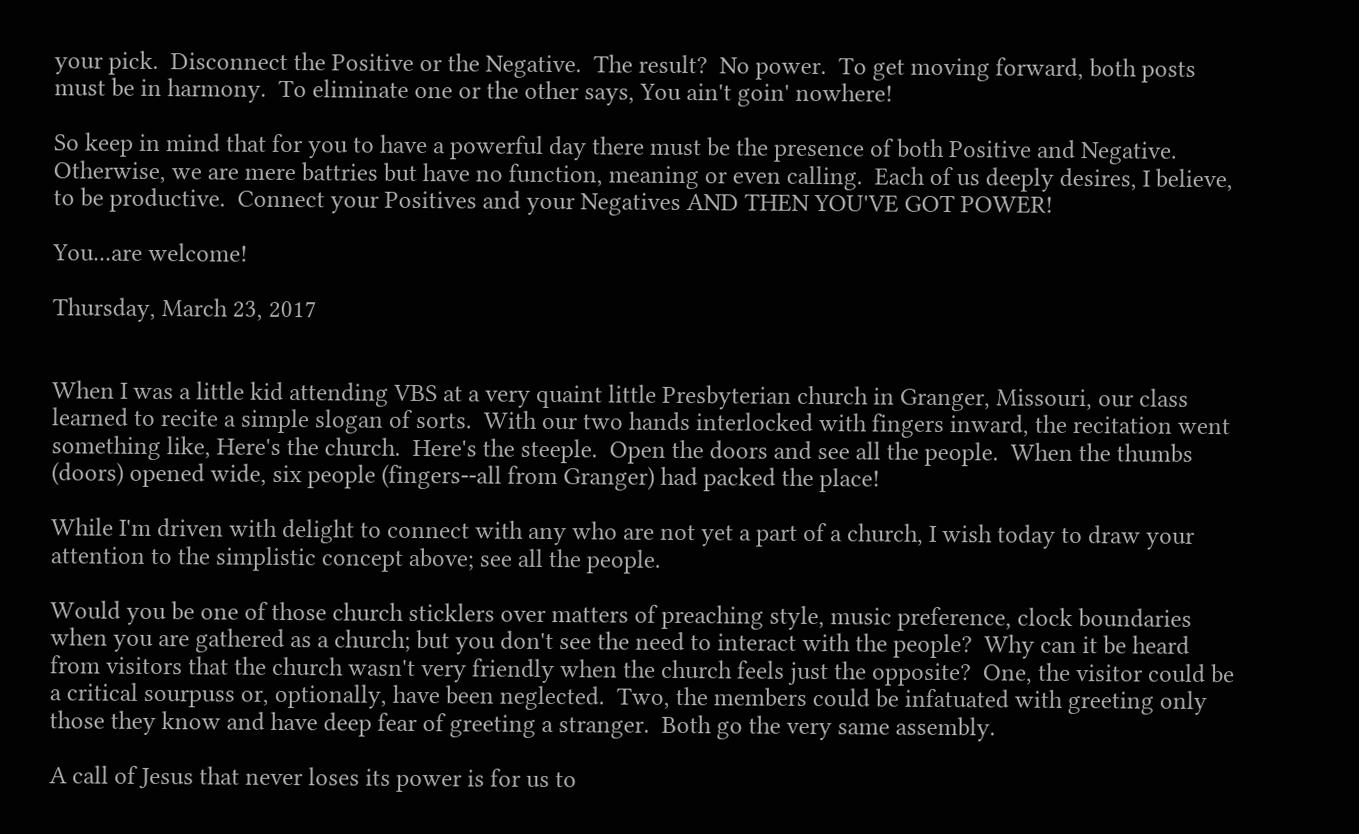your pick.  Disconnect the Positive or the Negative.  The result?  No power.  To get moving forward, both posts must be in harmony.  To eliminate one or the other says, You ain't goin' nowhere!

So keep in mind that for you to have a powerful day there must be the presence of both Positive and Negative.  Otherwise, we are mere battries but have no function, meaning or even calling.  Each of us deeply desires, I believe, to be productive.  Connect your Positives and your Negatives AND THEN YOU'VE GOT POWER!

You...are welcome!

Thursday, March 23, 2017


When I was a little kid attending VBS at a very quaint little Presbyterian church in Granger, Missouri, our class learned to recite a simple slogan of sorts.  With our two hands interlocked with fingers inward, the recitation went something like, Here's the church.  Here's the steeple.  Open the doors and see all the people.  When the thumbs (doors) opened wide, six people (fingers--all from Granger) had packed the place!

While I'm driven with delight to connect with any who are not yet a part of a church, I wish today to draw your attention to the simplistic concept above; see all the people.

Would you be one of those church sticklers over matters of preaching style, music preference, clock boundaries when you are gathered as a church; but you don't see the need to interact with the people?  Why can it be heard from visitors that the church wasn't very friendly when the church feels just the opposite?  One, the visitor could be a critical sourpuss or, optionally, have been neglected.  Two, the members could be infatuated with greeting only those they know and have deep fear of greeting a stranger.  Both go the very same assembly.

A call of Jesus that never loses its power is for us to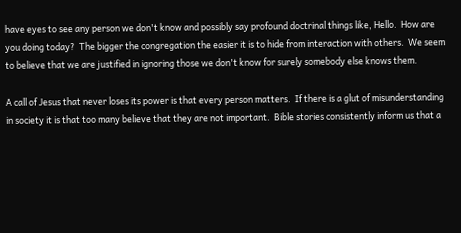have eyes to see any person we don't know and possibly say profound doctrinal things like, Hello.  How are you doing today?  The bigger the congregation the easier it is to hide from interaction with others.  We seem to believe that we are justified in ignoring those we don't know for surely somebody else knows them.

A call of Jesus that never loses its power is that every person matters.  If there is a glut of misunderstanding in society it is that too many believe that they are not important.  Bible stories consistently inform us that a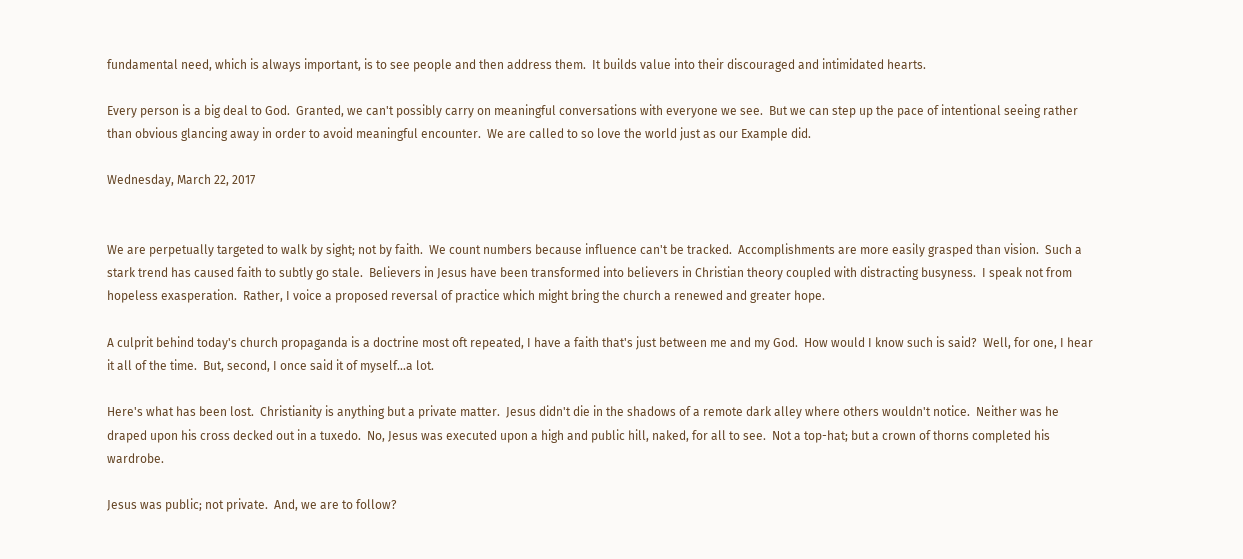fundamental need, which is always important, is to see people and then address them.  It builds value into their discouraged and intimidated hearts.

Every person is a big deal to God.  Granted, we can't possibly carry on meaningful conversations with everyone we see.  But we can step up the pace of intentional seeing rather than obvious glancing away in order to avoid meaningful encounter.  We are called to so love the world just as our Example did.

Wednesday, March 22, 2017


We are perpetually targeted to walk by sight; not by faith.  We count numbers because influence can't be tracked.  Accomplishments are more easily grasped than vision.  Such a stark trend has caused faith to subtly go stale.  Believers in Jesus have been transformed into believers in Christian theory coupled with distracting busyness.  I speak not from hopeless exasperation.  Rather, I voice a proposed reversal of practice which might bring the church a renewed and greater hope.

A culprit behind today's church propaganda is a doctrine most oft repeated, I have a faith that's just between me and my God.  How would I know such is said?  Well, for one, I hear it all of the time.  But, second, I once said it of myself...a lot.

Here's what has been lost.  Christianity is anything but a private matter.  Jesus didn't die in the shadows of a remote dark alley where others wouldn't notice.  Neither was he draped upon his cross decked out in a tuxedo.  No, Jesus was executed upon a high and public hill, naked, for all to see.  Not a top-hat; but a crown of thorns completed his wardrobe.

Jesus was public; not private.  And, we are to follow?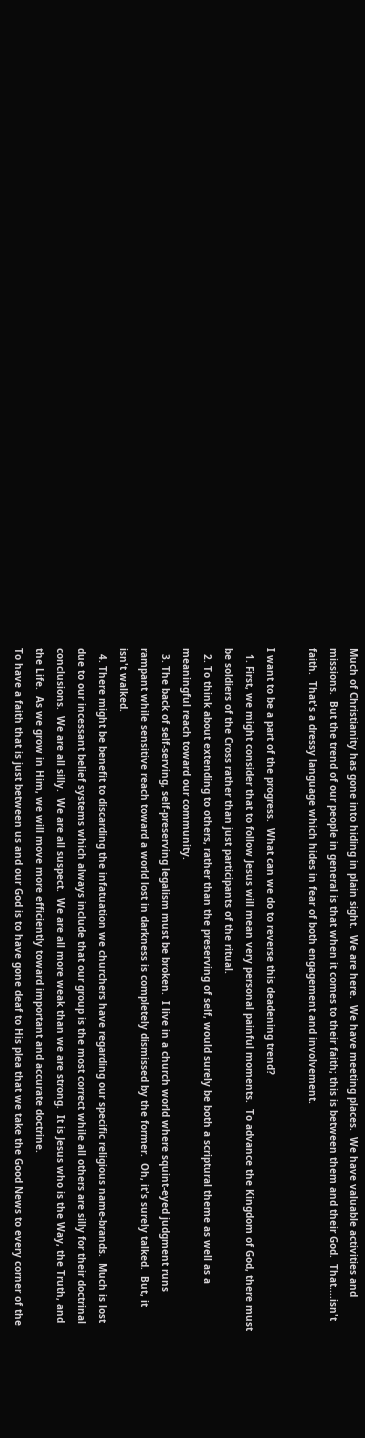Much of Christianity has gone into hiding in plain sight.  We are here.  We have meeting places.  We have valuable activities and missions.  But the trend of our people in general is that when it comes to their faith; this is between them and their God.  That....isn't faith.  That's a dressy language which hides in fear of both engagement and involvement.

I want to be a part of the progress.  What can we do to reverse this deadening trend?
  1. First, we might consider that to follow Jesus will mean very personal painful moments.  To advance the Kingdom of God, there must be soldiers of the Cross rather than just participants of the ritual.
  2. To think about extending to others, rather than the preserving of self, would surely be both a scriptural theme as well as a meaningful reach toward our community.
  3. The back of self-serving, self-preserving legalism must be broken.  I live in a church world where squint-eyed judgment runs rampant while sensitive reach toward a world lost in darkness is completely dismissed by the former.  Oh, it's surely talked.  But, it isn't walked.
  4. There might be benefit to discarding the infatuation we churchers have regarding our specific religious name-brands.  Much is lost due to our incessant belief systems which always include that our group is the most correct while all others are silly for their doctrinal conclusions.  We are all silly.  We are all suspect.  We are all more weak than we are strong.  It is Jesus who is the Way, the Truth, and the Life.  As we grow in Him, we will move more efficiently toward important and accurate doctrine.
To have a faith that is just between us and our God is to have gone deaf to His plea that we take the Good News to every corner of the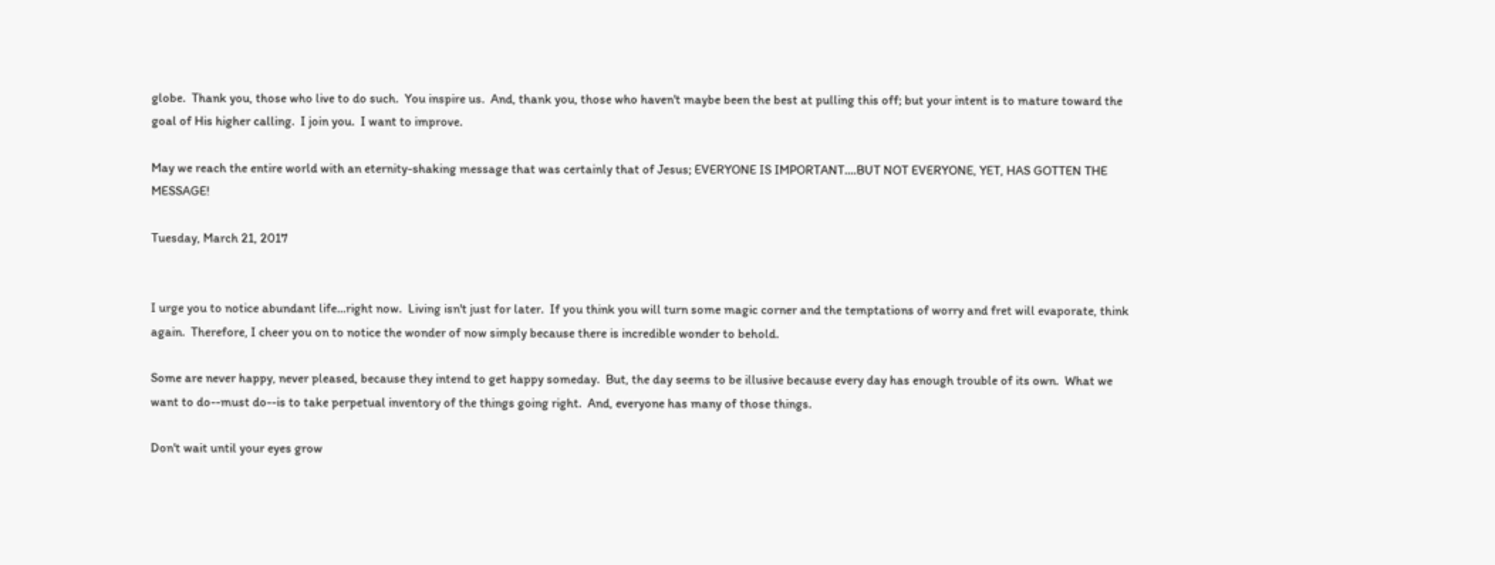globe.  Thank you, those who live to do such.  You inspire us.  And, thank you, those who haven't maybe been the best at pulling this off; but your intent is to mature toward the goal of His higher calling.  I join you.  I want to improve.

May we reach the entire world with an eternity-shaking message that was certainly that of Jesus; EVERYONE IS IMPORTANT....BUT NOT EVERYONE, YET, HAS GOTTEN THE MESSAGE!

Tuesday, March 21, 2017


I urge you to notice abundant life...right now.  Living isn't just for later.  If you think you will turn some magic corner and the temptations of worry and fret will evaporate, think again.  Therefore, I cheer you on to notice the wonder of now simply because there is incredible wonder to behold.

Some are never happy, never pleased, because they intend to get happy someday.  But, the day seems to be illusive because every day has enough trouble of its own.  What we want to do--must do--is to take perpetual inventory of the things going right.  And, everyone has many of those things.

Don't wait until your eyes grow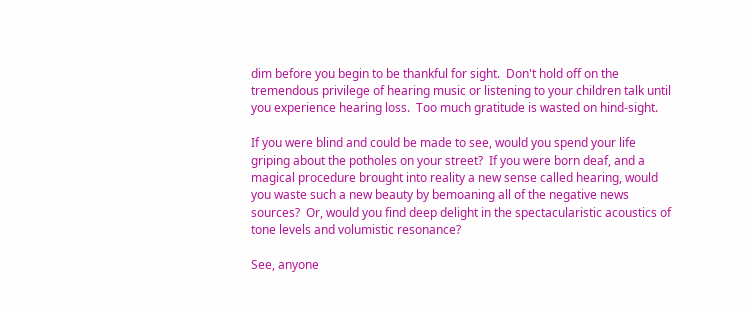dim before you begin to be thankful for sight.  Don't hold off on the tremendous privilege of hearing music or listening to your children talk until you experience hearing loss.  Too much gratitude is wasted on hind-sight.

If you were blind and could be made to see, would you spend your life griping about the potholes on your street?  If you were born deaf, and a magical procedure brought into reality a new sense called hearing, would you waste such a new beauty by bemoaning all of the negative news sources?  Or, would you find deep delight in the spectacularistic acoustics of tone levels and volumistic resonance?

See, anyone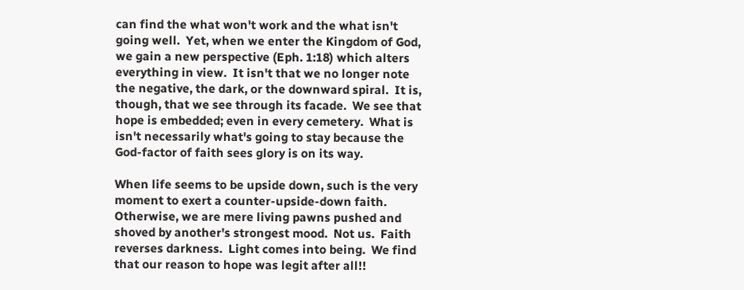can find the what won't work and the what isn't going well.  Yet, when we enter the Kingdom of God, we gain a new perspective (Eph. 1:18) which alters everything in view.  It isn't that we no longer note the negative, the dark, or the downward spiral.  It is, though, that we see through its facade.  We see that hope is embedded; even in every cemetery.  What is isn't necessarily what's going to stay because the God-factor of faith sees glory is on its way.

When life seems to be upside down, such is the very moment to exert a counter-upside-down faith.  Otherwise, we are mere living pawns pushed and shoved by another's strongest mood.  Not us.  Faith reverses darkness.  Light comes into being.  We find that our reason to hope was legit after all!!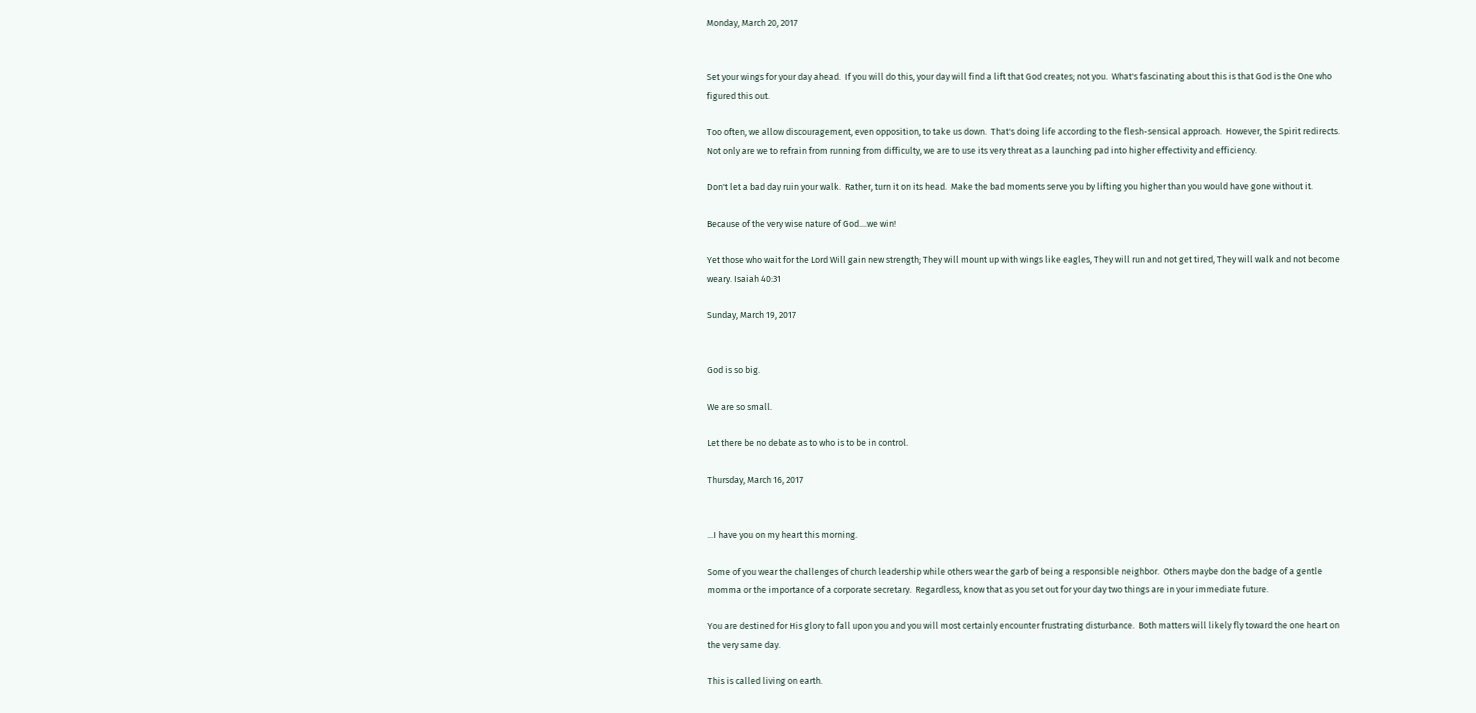Monday, March 20, 2017


Set your wings for your day ahead.  If you will do this, your day will find a lift that God creates; not you.  What's fascinating about this is that God is the One who figured this out.

Too often, we allow discouragement, even opposition, to take us down.  That's doing life according to the flesh-sensical approach.  However, the Spirit redirects.  Not only are we to refrain from running from difficulty, we are to use its very threat as a launching pad into higher effectivity and efficiency.

Don't let a bad day ruin your walk.  Rather, turn it on its head.  Make the bad moments serve you by lifting you higher than you would have gone without it.

Because of the very wise nature of God....we win!

Yet those who wait for the Lord Will gain new strength; They will mount up with wings like eagles, They will run and not get tired, They will walk and not become weary. Isaiah 40:31

Sunday, March 19, 2017


God is so big.

We are so small.

Let there be no debate as to who is to be in control.

Thursday, March 16, 2017


...I have you on my heart this morning.

Some of you wear the challenges of church leadership while others wear the garb of being a responsible neighbor.  Others maybe don the badge of a gentle momma or the importance of a corporate secretary.  Regardless, know that as you set out for your day two things are in your immediate future.

You are destined for His glory to fall upon you and you will most certainly encounter frustrating disturbance.  Both matters will likely fly toward the one heart on the very same day.

This is called living on earth.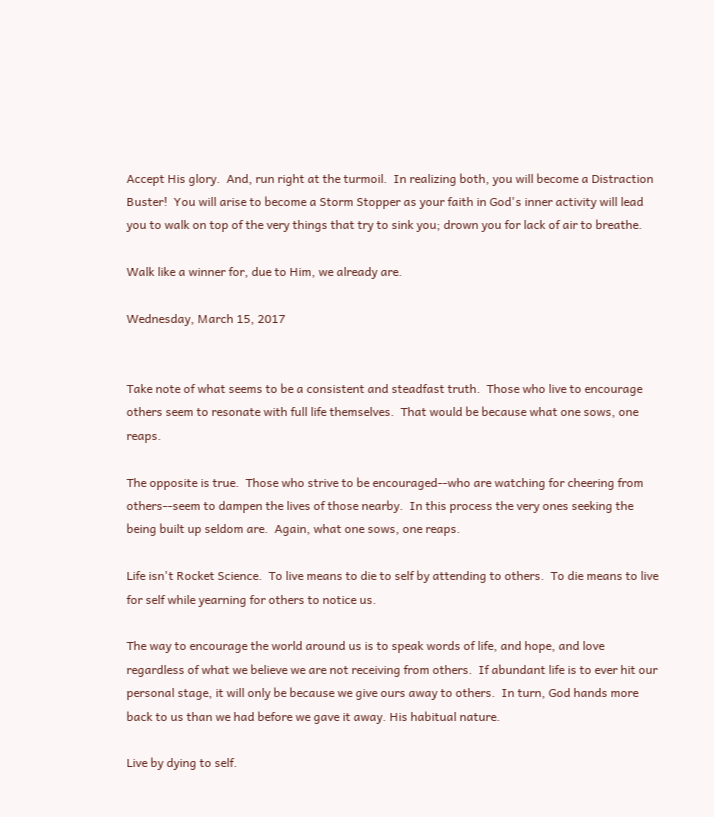Accept His glory.  And, run right at the turmoil.  In realizing both, you will become a Distraction Buster!  You will arise to become a Storm Stopper as your faith in God's inner activity will lead you to walk on top of the very things that try to sink you; drown you for lack of air to breathe.

Walk like a winner for, due to Him, we already are.

Wednesday, March 15, 2017


Take note of what seems to be a consistent and steadfast truth.  Those who live to encourage others seem to resonate with full life themselves.  That would be because what one sows, one reaps.

The opposite is true.  Those who strive to be encouraged--who are watching for cheering from others--seem to dampen the lives of those nearby.  In this process the very ones seeking the being built up seldom are.  Again, what one sows, one reaps.

Life isn't Rocket Science.  To live means to die to self by attending to others.  To die means to live for self while yearning for others to notice us.

The way to encourage the world around us is to speak words of life, and hope, and love regardless of what we believe we are not receiving from others.  If abundant life is to ever hit our personal stage, it will only be because we give ours away to others.  In turn, God hands more back to us than we had before we gave it away. His habitual nature.

Live by dying to self.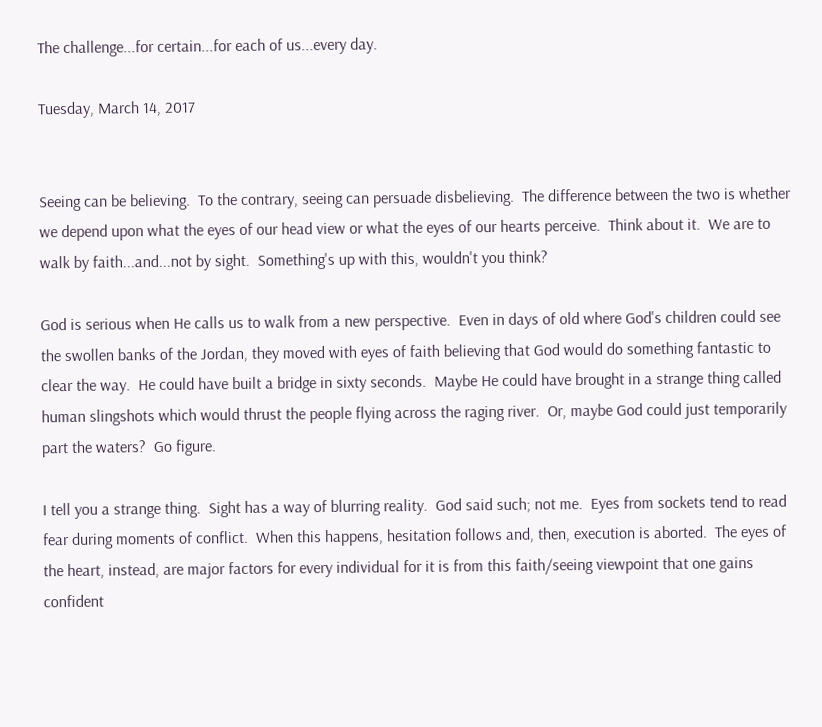The challenge...for certain...for each of us...every day.

Tuesday, March 14, 2017


Seeing can be believing.  To the contrary, seeing can persuade disbelieving.  The difference between the two is whether we depend upon what the eyes of our head view or what the eyes of our hearts perceive.  Think about it.  We are to walk by faith...and...not by sight.  Something's up with this, wouldn't you think?

God is serious when He calls us to walk from a new perspective.  Even in days of old where God's children could see the swollen banks of the Jordan, they moved with eyes of faith believing that God would do something fantastic to clear the way.  He could have built a bridge in sixty seconds.  Maybe He could have brought in a strange thing called human slingshots which would thrust the people flying across the raging river.  Or, maybe God could just temporarily part the waters?  Go figure.

I tell you a strange thing.  Sight has a way of blurring reality.  God said such; not me.  Eyes from sockets tend to read fear during moments of conflict.  When this happens, hesitation follows and, then, execution is aborted.  The eyes of the heart, instead, are major factors for every individual for it is from this faith/seeing viewpoint that one gains confident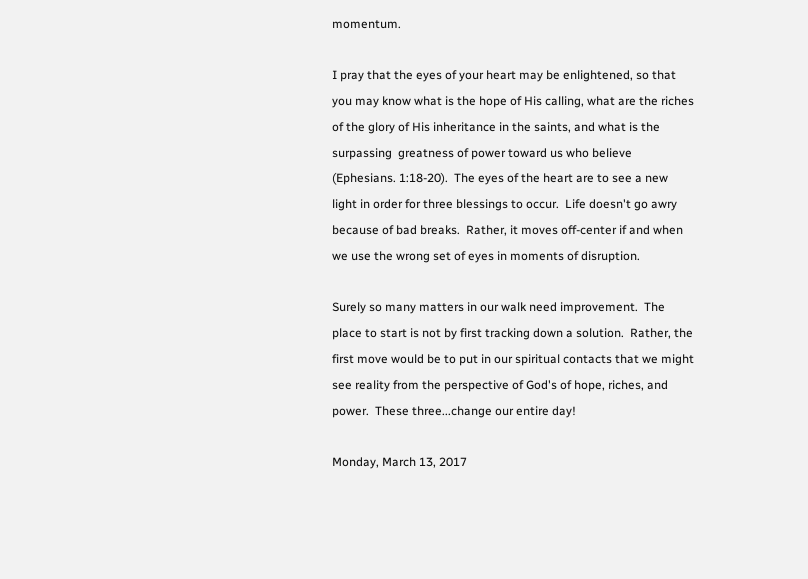momentum.

I pray that the eyes of your heart may be enlightened, so that you may know what is the hope of His calling, what are the riches of the glory of His inheritance in the saints, and what is the surpassing  greatness of power toward us who believe (Ephesians. 1:18-20).  The eyes of the heart are to see a new light in order for three blessings to occur.  Life doesn't go awry because of bad breaks.  Rather, it moves off-center if and when we use the wrong set of eyes in moments of disruption.

Surely so many matters in our walk need improvement.  The place to start is not by first tracking down a solution.  Rather, the first move would be to put in our spiritual contacts that we might see reality from the perspective of God's of hope, riches, and power.  These three...change our entire day!

Monday, March 13, 2017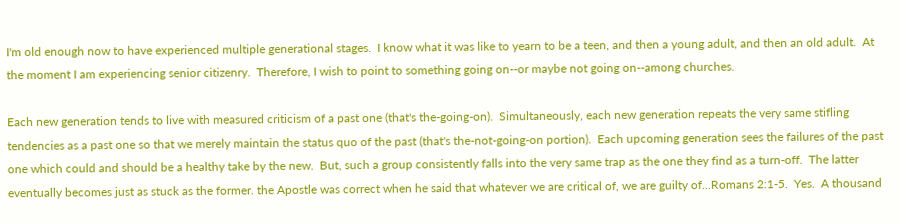I'm old enough now to have experienced multiple generational stages.  I know what it was like to yearn to be a teen, and then a young adult, and then an old adult.  At the moment I am experiencing senior citizenry.  Therefore, I wish to point to something going on--or maybe not going on--among churches.

Each new generation tends to live with measured criticism of a past one (that's the-going-on).  Simultaneously, each new generation repeats the very same stifling tendencies as a past one so that we merely maintain the status quo of the past (that's the-not-going-on portion).  Each upcoming generation sees the failures of the past one which could and should be a healthy take by the new.  But, such a group consistently falls into the very same trap as the one they find as a turn-off.  The latter eventually becomes just as stuck as the former. the Apostle was correct when he said that whatever we are critical of, we are guilty of...Romans 2:1-5.  Yes.  A thousand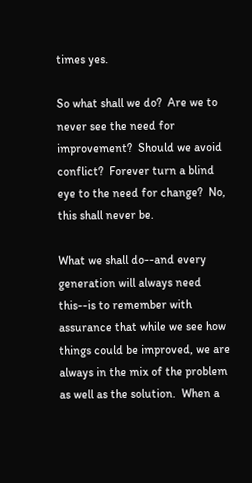times yes.

So what shall we do?  Are we to never see the need for improvement?  Should we avoid conflict?  Forever turn a blind eye to the need for change?  No, this shall never be.

What we shall do--and every generation will always need this--is to remember with assurance that while we see how things could be improved, we are always in the mix of the problem as well as the solution.  When a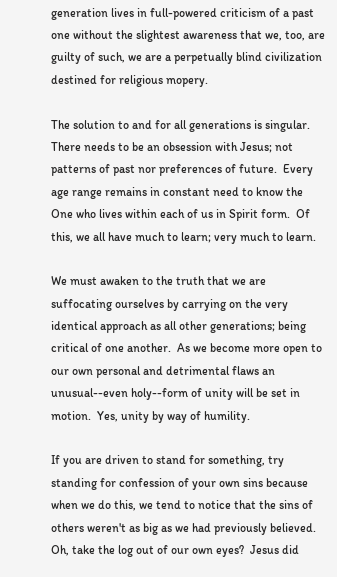generation lives in full-powered criticism of a past one without the slightest awareness that we, too, are guilty of such, we are a perpetually blind civilization destined for religious mopery.

The solution to and for all generations is singular.  There needs to be an obsession with Jesus; not patterns of past nor preferences of future.  Every age range remains in constant need to know the One who lives within each of us in Spirit form.  Of this, we all have much to learn; very much to learn.

We must awaken to the truth that we are suffocating ourselves by carrying on the very identical approach as all other generations; being critical of one another.  As we become more open to our own personal and detrimental flaws an unusual--even holy--form of unity will be set in motion.  Yes, unity by way of humility.

If you are driven to stand for something, try standing for confession of your own sins because when we do this, we tend to notice that the sins of others weren't as big as we had previously believed.  Oh, take the log out of our own eyes?  Jesus did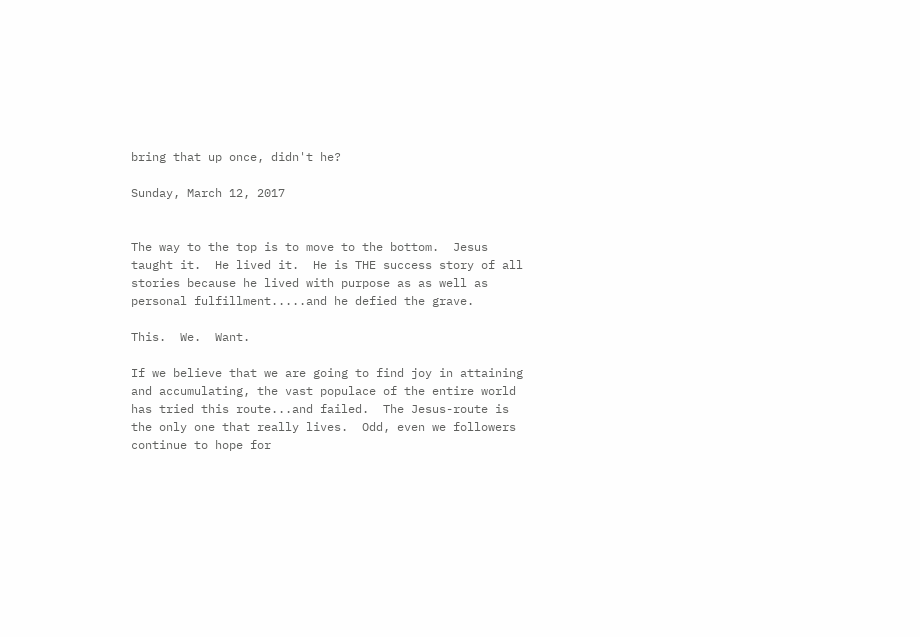bring that up once, didn't he?

Sunday, March 12, 2017


The way to the top is to move to the bottom.  Jesus taught it.  He lived it.  He is THE success story of all stories because he lived with purpose as as well as personal fulfillment.....and he defied the grave.

This.  We.  Want.

If we believe that we are going to find joy in attaining and accumulating, the vast populace of the entire world has tried this route...and failed.  The Jesus-route is the only one that really lives.  Odd, even we followers continue to hope for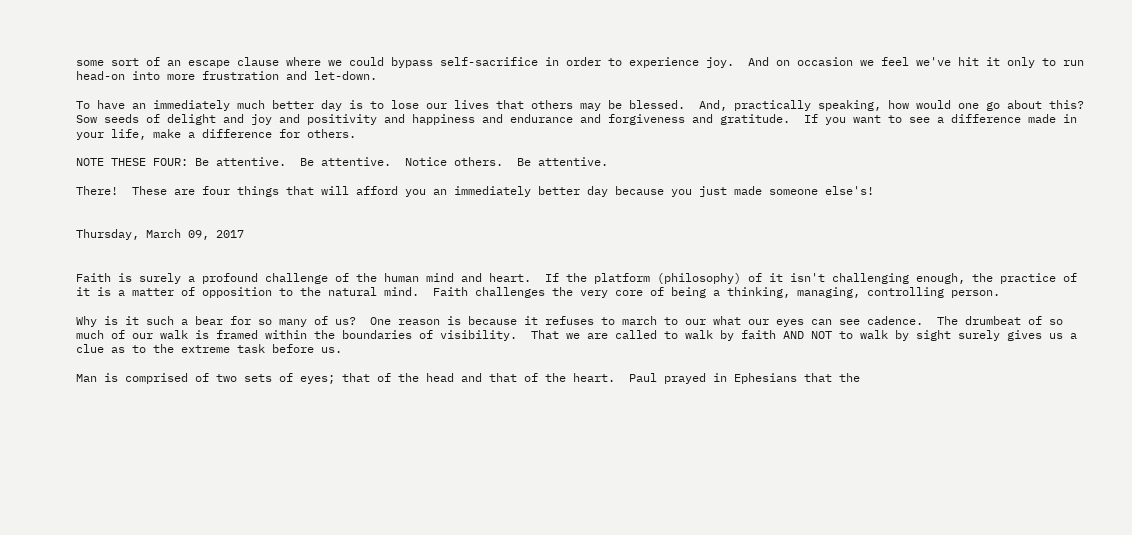some sort of an escape clause where we could bypass self-sacrifice in order to experience joy.  And on occasion we feel we've hit it only to run head-on into more frustration and let-down.

To have an immediately much better day is to lose our lives that others may be blessed.  And, practically speaking, how would one go about this?  Sow seeds of delight and joy and positivity and happiness and endurance and forgiveness and gratitude.  If you want to see a difference made in your life, make a difference for others.

NOTE THESE FOUR: Be attentive.  Be attentive.  Notice others.  Be attentive.

There!  These are four things that will afford you an immediately better day because you just made someone else's!


Thursday, March 09, 2017


Faith is surely a profound challenge of the human mind and heart.  If the platform (philosophy) of it isn't challenging enough, the practice of it is a matter of opposition to the natural mind.  Faith challenges the very core of being a thinking, managing, controlling person.

Why is it such a bear for so many of us?  One reason is because it refuses to march to our what our eyes can see cadence.  The drumbeat of so much of our walk is framed within the boundaries of visibility.  That we are called to walk by faith AND NOT to walk by sight surely gives us a clue as to the extreme task before us.

Man is comprised of two sets of eyes; that of the head and that of the heart.  Paul prayed in Ephesians that the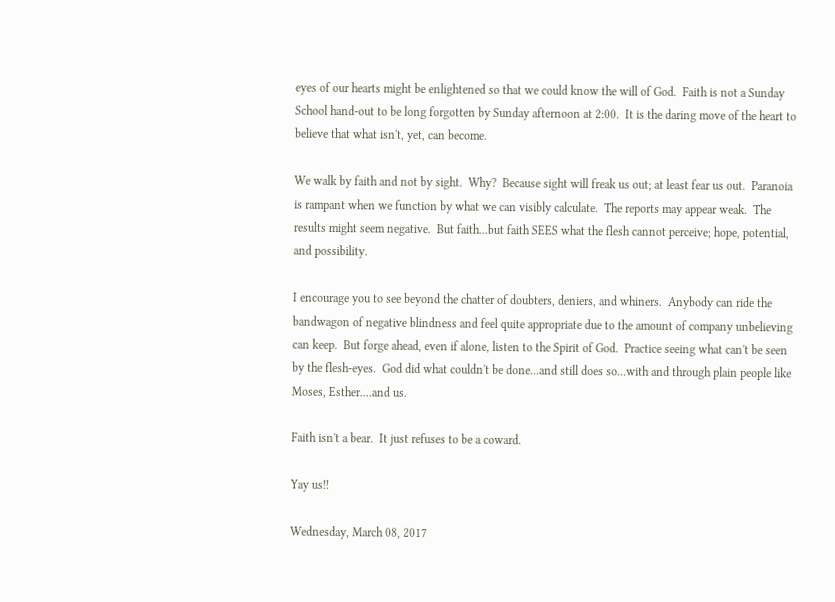eyes of our hearts might be enlightened so that we could know the will of God.  Faith is not a Sunday School hand-out to be long forgotten by Sunday afternoon at 2:00.  It is the daring move of the heart to believe that what isn't, yet, can become.

We walk by faith and not by sight.  Why?  Because sight will freak us out; at least fear us out.  Paranoia is rampant when we function by what we can visibly calculate.  The reports may appear weak.  The results might seem negative.  But faith...but faith SEES what the flesh cannot perceive; hope, potential, and possibility.

I encourage you to see beyond the chatter of doubters, deniers, and whiners.  Anybody can ride the bandwagon of negative blindness and feel quite appropriate due to the amount of company unbelieving can keep.  But forge ahead, even if alone, listen to the Spirit of God.  Practice seeing what can't be seen by the flesh-eyes.  God did what couldn't be done...and still does so...with and through plain people like Moses, Esther....and us.

Faith isn't a bear.  It just refuses to be a coward.

Yay us!!

Wednesday, March 08, 2017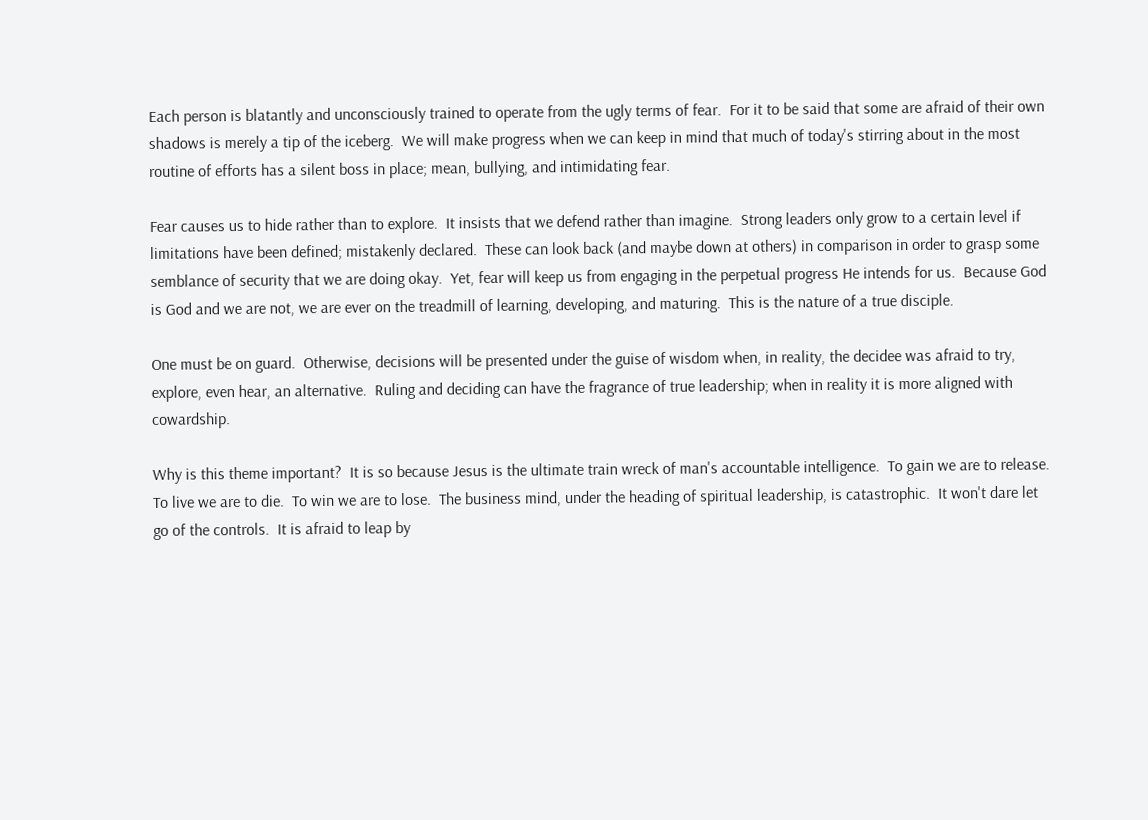Each person is blatantly and unconsciously trained to operate from the ugly terms of fear.  For it to be said that some are afraid of their own shadows is merely a tip of the iceberg.  We will make progress when we can keep in mind that much of today's stirring about in the most routine of efforts has a silent boss in place; mean, bullying, and intimidating fear.

Fear causes us to hide rather than to explore.  It insists that we defend rather than imagine.  Strong leaders only grow to a certain level if limitations have been defined; mistakenly declared.  These can look back (and maybe down at others) in comparison in order to grasp some semblance of security that we are doing okay.  Yet, fear will keep us from engaging in the perpetual progress He intends for us.  Because God is God and we are not, we are ever on the treadmill of learning, developing, and maturing.  This is the nature of a true disciple.

One must be on guard.  Otherwise, decisions will be presented under the guise of wisdom when, in reality, the decidee was afraid to try, explore, even hear, an alternative.  Ruling and deciding can have the fragrance of true leadership; when in reality it is more aligned with cowardship.

Why is this theme important?  It is so because Jesus is the ultimate train wreck of man's accountable intelligence.  To gain we are to release.  To live we are to die.  To win we are to lose.  The business mind, under the heading of spiritual leadership, is catastrophic.  It won't dare let go of the controls.  It is afraid to leap by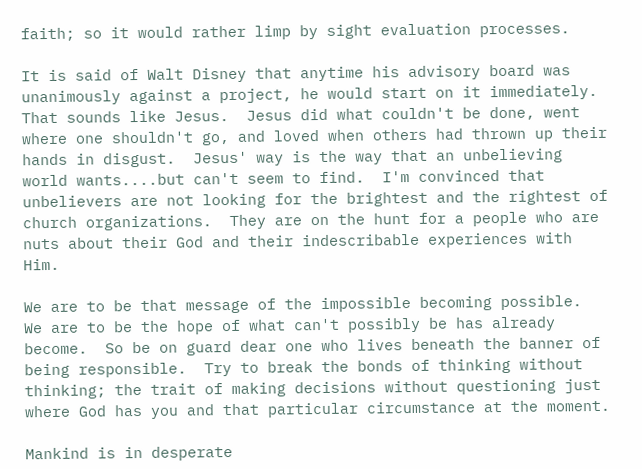faith; so it would rather limp by sight evaluation processes.

It is said of Walt Disney that anytime his advisory board was unanimously against a project, he would start on it immediately.  That sounds like Jesus.  Jesus did what couldn't be done, went where one shouldn't go, and loved when others had thrown up their hands in disgust.  Jesus' way is the way that an unbelieving world wants....but can't seem to find.  I'm convinced that unbelievers are not looking for the brightest and the rightest of church organizations.  They are on the hunt for a people who are nuts about their God and their indescribable experiences with Him.

We are to be that message of the impossible becoming possible.  We are to be the hope of what can't possibly be has already become.  So be on guard dear one who lives beneath the banner of being responsible.  Try to break the bonds of thinking without thinking; the trait of making decisions without questioning just where God has you and that particular circumstance at the moment.

Mankind is in desperate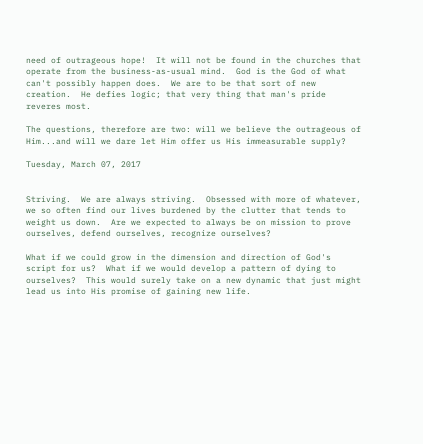need of outrageous hope!  It will not be found in the churches that operate from the business-as-usual mind.  God is the God of what can't possibly happen does.  We are to be that sort of new creation.  He defies logic; that very thing that man's pride reveres most.

The questions, therefore are two: will we believe the outrageous of Him...and will we dare let Him offer us His immeasurable supply?

Tuesday, March 07, 2017


Striving.  We are always striving.  Obsessed with more of whatever, we so often find our lives burdened by the clutter that tends to weight us down.  Are we expected to always be on mission to prove ourselves, defend ourselves, recognize ourselves?

What if we could grow in the dimension and direction of God's script for us?  What if we would develop a pattern of dying to ourselves?  This would surely take on a new dynamic that just might lead us into His promise of gaining new life.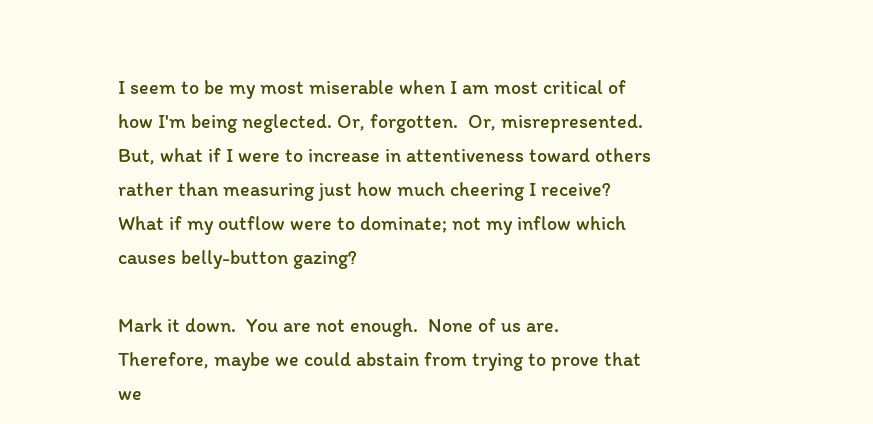I seem to be my most miserable when I am most critical of how I'm being neglected. Or, forgotten.  Or, misrepresented.  But, what if I were to increase in attentiveness toward others rather than measuring just how much cheering I receive?  What if my outflow were to dominate; not my inflow which causes belly-button gazing?

Mark it down.  You are not enough.  None of us are.  Therefore, maybe we could abstain from trying to prove that we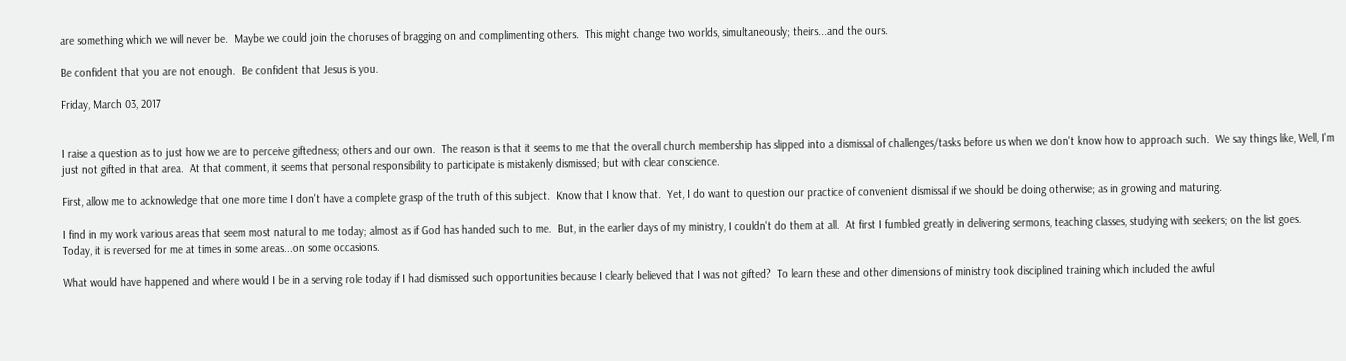are something which we will never be.  Maybe we could join the choruses of bragging on and complimenting others.  This might change two worlds, simultaneously; theirs...and the ours.

Be confident that you are not enough.  Be confident that Jesus is you.

Friday, March 03, 2017


I raise a question as to just how we are to perceive giftedness; others and our own.  The reason is that it seems to me that the overall church membership has slipped into a dismissal of challenges/tasks before us when we don't know how to approach such.  We say things like, Well, I'm just not gifted in that area.  At that comment, it seems that personal responsibility to participate is mistakenly dismissed; but with clear conscience.

First, allow me to acknowledge that one more time I don't have a complete grasp of the truth of this subject.  Know that I know that.  Yet, I do want to question our practice of convenient dismissal if we should be doing otherwise; as in growing and maturing.

I find in my work various areas that seem most natural to me today; almost as if God has handed such to me.  But, in the earlier days of my ministry, I couldn't do them at all.  At first I fumbled greatly in delivering sermons, teaching classes, studying with seekers; on the list goes.  Today, it is reversed for me at times in some areas...on some occasions.

What would have happened and where would I be in a serving role today if I had dismissed such opportunities because I clearly believed that I was not gifted?  To learn these and other dimensions of ministry took disciplined training which included the awful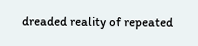dreaded reality of repeated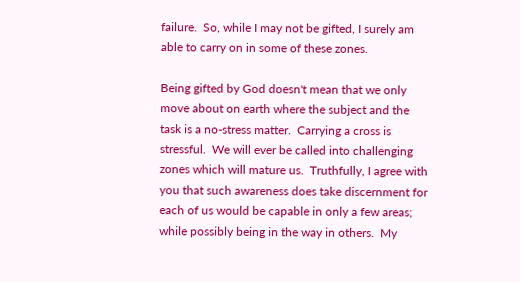failure.  So, while I may not be gifted, I surely am able to carry on in some of these zones.

Being gifted by God doesn't mean that we only move about on earth where the subject and the task is a no-stress matter.  Carrying a cross is stressful.  We will ever be called into challenging zones which will mature us.  Truthfully, I agree with you that such awareness does take discernment for each of us would be capable in only a few areas; while possibly being in the way in others.  My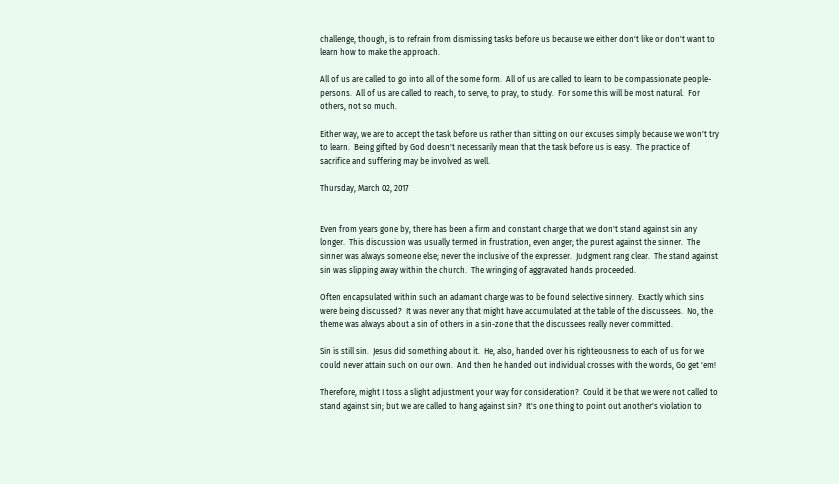challenge, though, is to refrain from dismissing tasks before us because we either don't like or don't want to learn how to make the approach.

All of us are called to go into all of the some form.  All of us are called to learn to be compassionate people-persons.  All of us are called to reach, to serve, to pray, to study.  For some this will be most natural.  For others, not so much.

Either way, we are to accept the task before us rather than sitting on our excuses simply because we won't try to learn.  Being gifted by God doesn't necessarily mean that the task before us is easy.  The practice of sacrifice and suffering may be involved as well.

Thursday, March 02, 2017


Even from years gone by, there has been a firm and constant charge that we don't stand against sin any longer.  This discussion was usually termed in frustration, even anger; the purest against the sinner.  The sinner was always someone else; never the inclusive of the expresser.  Judgment rang clear.  The stand against sin was slipping away within the church.  The wringing of aggravated hands proceeded.

Often encapsulated within such an adamant charge was to be found selective sinnery.  Exactly which sins were being discussed?  It was never any that might have accumulated at the table of the discussees.  No, the theme was always about a sin of others in a sin-zone that the discussees really never committed.

Sin is still sin.  Jesus did something about it.  He, also, handed over his righteousness to each of us for we could never attain such on our own.  And then he handed out individual crosses with the words, Go get 'em!

Therefore, might I toss a slight adjustment your way for consideration?  Could it be that we were not called to stand against sin; but we are called to hang against sin?  It's one thing to point out another's violation to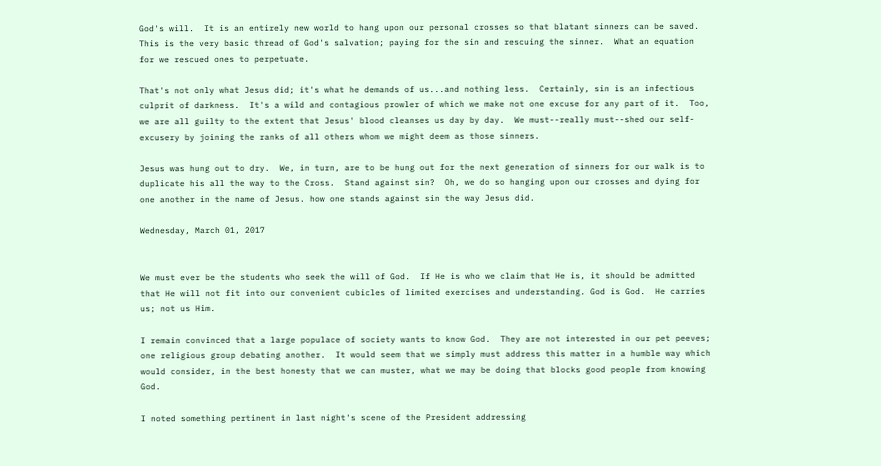God's will.  It is an entirely new world to hang upon our personal crosses so that blatant sinners can be saved.  This is the very basic thread of God's salvation; paying for the sin and rescuing the sinner.  What an equation for we rescued ones to perpetuate.

That's not only what Jesus did; it's what he demands of us...and nothing less.  Certainly, sin is an infectious culprit of darkness.  It's a wild and contagious prowler of which we make not one excuse for any part of it.  Too, we are all guilty to the extent that Jesus' blood cleanses us day by day.  We must--really must--shed our self-excusery by joining the ranks of all others whom we might deem as those sinners.

Jesus was hung out to dry.  We, in turn, are to be hung out for the next generation of sinners for our walk is to duplicate his all the way to the Cross.  Stand against sin?  Oh, we do so hanging upon our crosses and dying for one another in the name of Jesus. how one stands against sin the way Jesus did.

Wednesday, March 01, 2017


We must ever be the students who seek the will of God.  If He is who we claim that He is, it should be admitted that He will not fit into our convenient cubicles of limited exercises and understanding. God is God.  He carries us; not us Him.

I remain convinced that a large populace of society wants to know God.  They are not interested in our pet peeves; one religious group debating another.  It would seem that we simply must address this matter in a humble way which would consider, in the best honesty that we can muster, what we may be doing that blocks good people from knowing God.

I noted something pertinent in last night's scene of the President addressing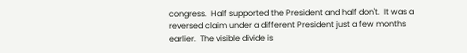congress.  Half supported the President and half don't.  It was a reversed claim under a different President just a few months earlier.  The visible divide is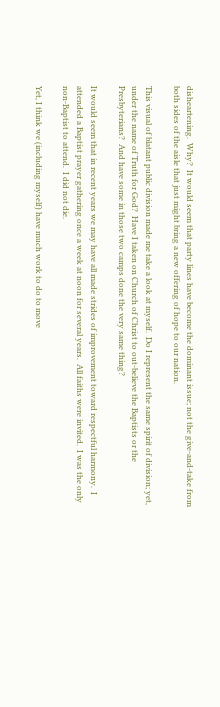disheartening.  Why?  It would seem that party lines have become the dominant issue; not the give-and-take from both sides of the aisle that just might bring a new offering of hope to our nation.

This visual of blatant public division made me take a look at myself.  Do I represent the same spirit of division; yet, under the name of Truth for God?  Have I taken on Church of Christ to out-believe the Baptists or the Presbyterians?  And have some in those two camps done the very same thing?

It would seem that in recent years we may have all made strides of improvement toward respectful harmony.  I attended a Baptist prayer gathering once a week at noon for several years.  All faiths were invited.  I was the only non-Baptist to attend.  I did not die.

Yet, I think we (including myself) have much work to do to move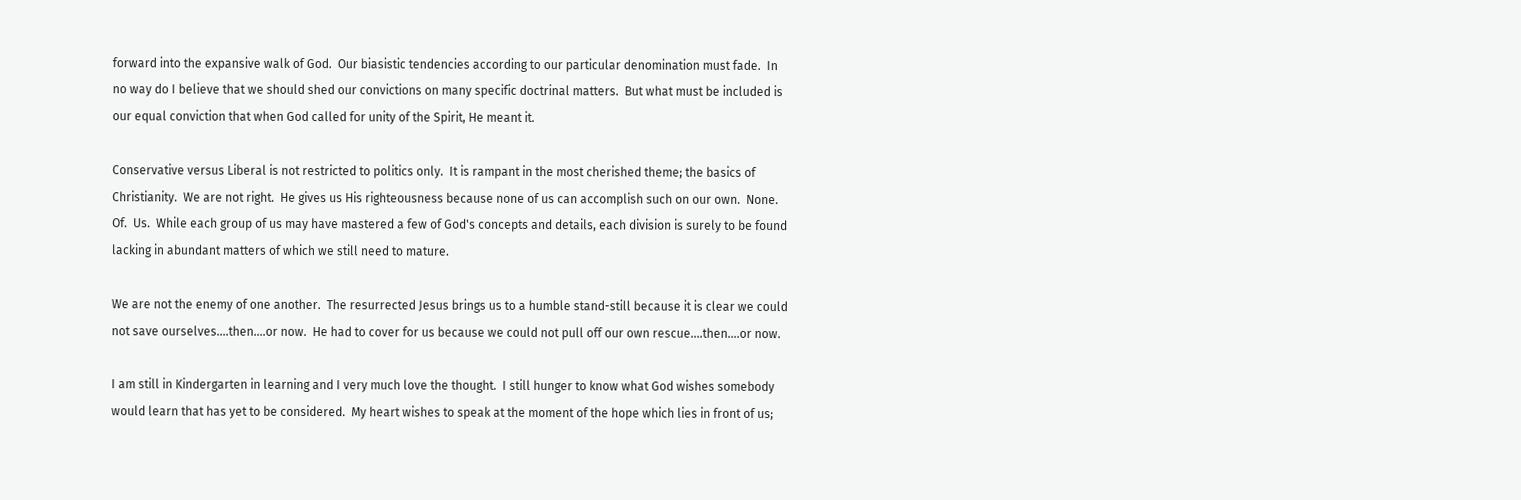forward into the expansive walk of God.  Our biasistic tendencies according to our particular denomination must fade.  In no way do I believe that we should shed our convictions on many specific doctrinal matters.  But what must be included is our equal conviction that when God called for unity of the Spirit, He meant it.

Conservative versus Liberal is not restricted to politics only.  It is rampant in the most cherished theme; the basics of Christianity.  We are not right.  He gives us His righteousness because none of us can accomplish such on our own.  None.  Of.  Us.  While each group of us may have mastered a few of God's concepts and details, each division is surely to be found lacking in abundant matters of which we still need to mature.

We are not the enemy of one another.  The resurrected Jesus brings us to a humble stand-still because it is clear we could not save ourselves....then....or now.  He had to cover for us because we could not pull off our own rescue....then....or now.

I am still in Kindergarten in learning and I very much love the thought.  I still hunger to know what God wishes somebody would learn that has yet to be considered.  My heart wishes to speak at the moment of the hope which lies in front of us;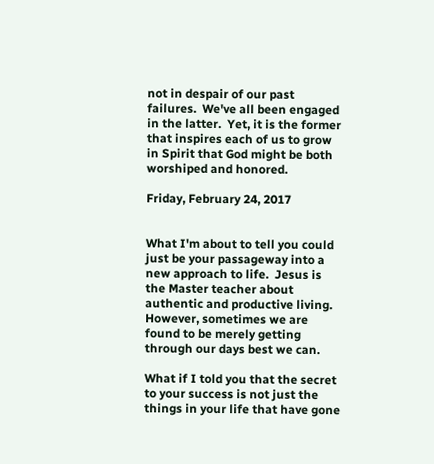not in despair of our past failures.  We've all been engaged in the latter.  Yet, it is the former that inspires each of us to grow in Spirit that God might be both worshiped and honored.

Friday, February 24, 2017


What I'm about to tell you could just be your passageway into a new approach to life.  Jesus is the Master teacher about authentic and productive living.  However, sometimes we are found to be merely getting through our days best we can.

What if I told you that the secret to your success is not just the things in your life that have gone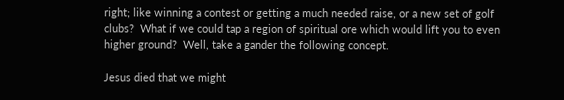right; like winning a contest or getting a much needed raise, or a new set of golf clubs?  What if we could tap a region of spiritual ore which would lift you to even higher ground?  Well, take a gander the following concept.

Jesus died that we might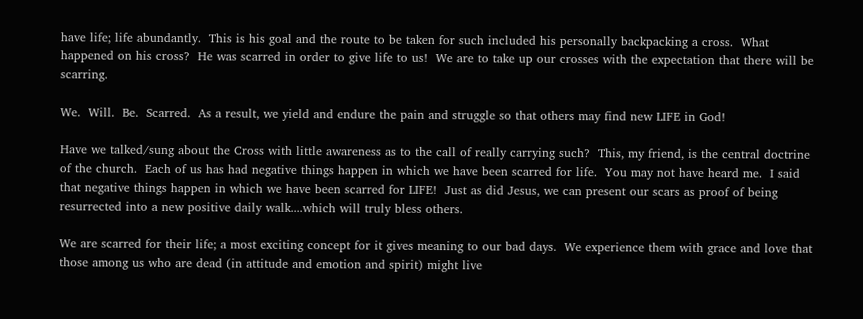have life; life abundantly.  This is his goal and the route to be taken for such included his personally backpacking a cross.  What happened on his cross?  He was scarred in order to give life to us!  We are to take up our crosses with the expectation that there will be scarring.

We.  Will.  Be.  Scarred.  As a result, we yield and endure the pain and struggle so that others may find new LIFE in God!

Have we talked/sung about the Cross with little awareness as to the call of really carrying such?  This, my friend, is the central doctrine of the church.  Each of us has had negative things happen in which we have been scarred for life.  You may not have heard me.  I said that negative things happen in which we have been scarred for LIFE!  Just as did Jesus, we can present our scars as proof of being resurrected into a new positive daily walk....which will truly bless others.

We are scarred for their life; a most exciting concept for it gives meaning to our bad days.  We experience them with grace and love that those among us who are dead (in attitude and emotion and spirit) might live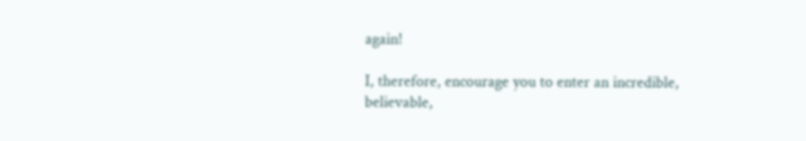again!

I, therefore, encourage you to enter an incredible, believable,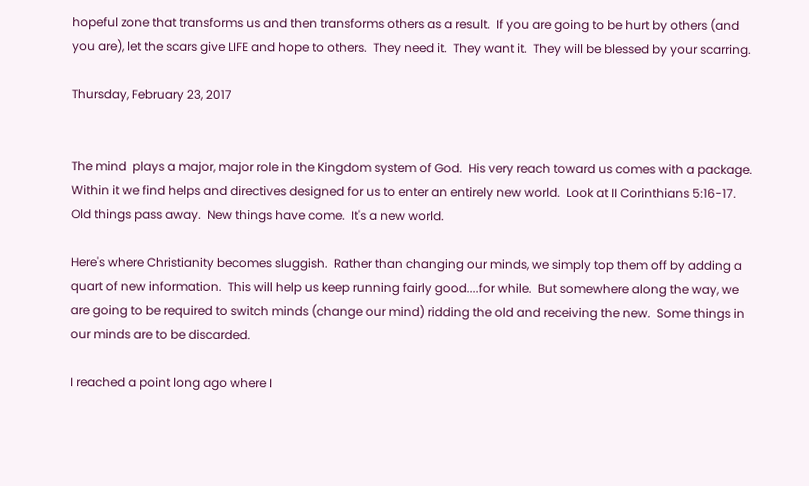hopeful zone that transforms us and then transforms others as a result.  If you are going to be hurt by others (and you are), let the scars give LIFE and hope to others.  They need it.  They want it.  They will be blessed by your scarring.

Thursday, February 23, 2017


The mind  plays a major, major role in the Kingdom system of God.  His very reach toward us comes with a package.  Within it we find helps and directives designed for us to enter an entirely new world.  Look at II Corinthians 5:16-17.  Old things pass away.  New things have come.  It's a new world.

Here's where Christianity becomes sluggish.  Rather than changing our minds, we simply top them off by adding a quart of new information.  This will help us keep running fairly good....for while.  But somewhere along the way, we are going to be required to switch minds (change our mind) ridding the old and receiving the new.  Some things in our minds are to be discarded.

I reached a point long ago where I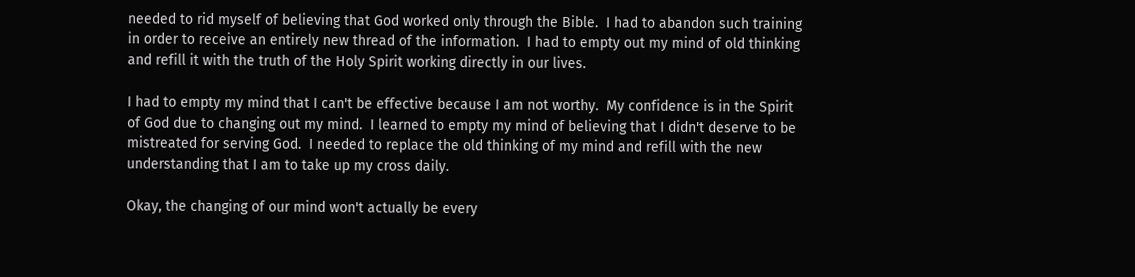needed to rid myself of believing that God worked only through the Bible.  I had to abandon such training in order to receive an entirely new thread of the information.  I had to empty out my mind of old thinking and refill it with the truth of the Holy Spirit working directly in our lives.

I had to empty my mind that I can't be effective because I am not worthy.  My confidence is in the Spirit of God due to changing out my mind.  I learned to empty my mind of believing that I didn't deserve to be mistreated for serving God.  I needed to replace the old thinking of my mind and refill with the new understanding that I am to take up my cross daily.

Okay, the changing of our mind won't actually be every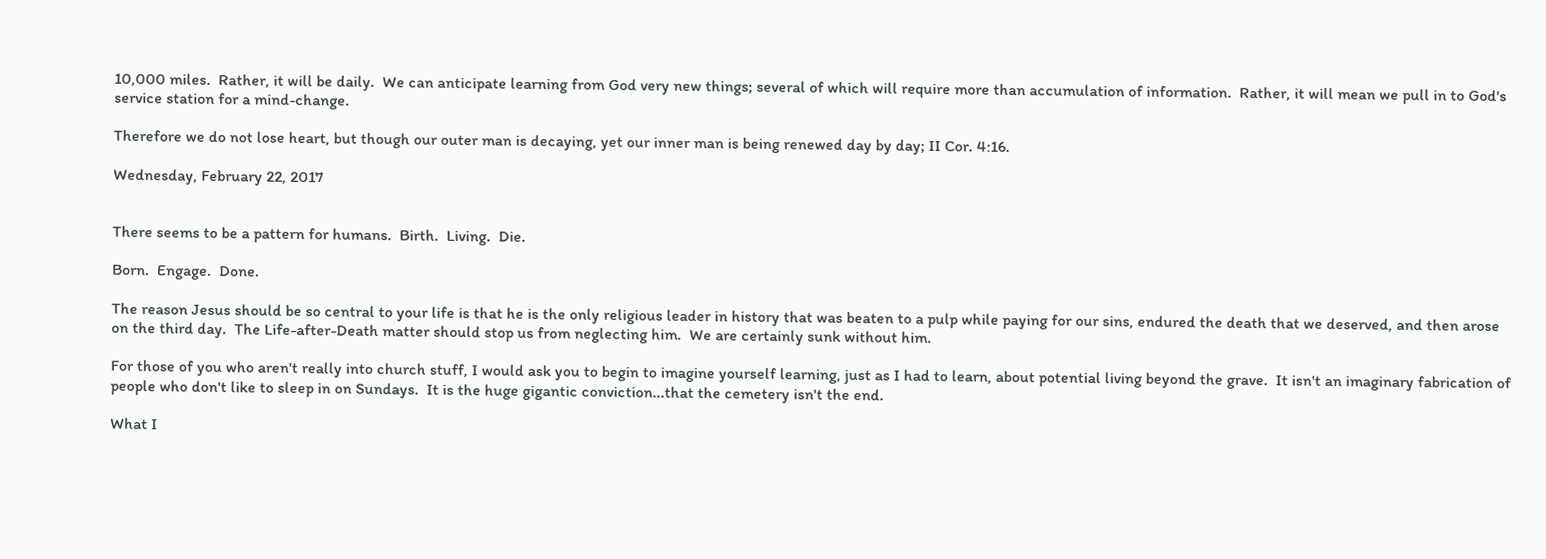10,000 miles.  Rather, it will be daily.  We can anticipate learning from God very new things; several of which will require more than accumulation of information.  Rather, it will mean we pull in to God's service station for a mind-change.

Therefore we do not lose heart, but though our outer man is decaying, yet our inner man is being renewed day by day; II Cor. 4:16.

Wednesday, February 22, 2017


There seems to be a pattern for humans.  Birth.  Living.  Die.

Born.  Engage.  Done.

The reason Jesus should be so central to your life is that he is the only religious leader in history that was beaten to a pulp while paying for our sins, endured the death that we deserved, and then arose on the third day.  The Life-after-Death matter should stop us from neglecting him.  We are certainly sunk without him.

For those of you who aren't really into church stuff, I would ask you to begin to imagine yourself learning, just as I had to learn, about potential living beyond the grave.  It isn't an imaginary fabrication of people who don't like to sleep in on Sundays.  It is the huge gigantic conviction...that the cemetery isn't the end.

What I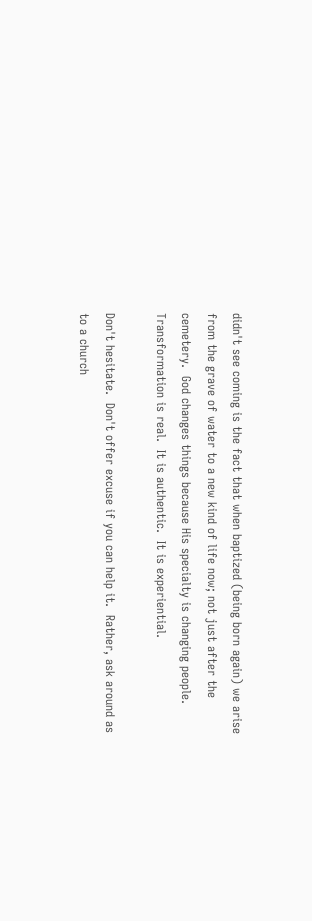didn't see coming is the fact that when baptized (being born again) we arise from the grave of water to a new kind of life now; not just after the cemetery.  God changes things because His specialty is changing people.  Transformation is real.  It is authentic.  It is experiential.

Don't hesitate.  Don't offer excuse if you can help it.  Rather, ask around as to a church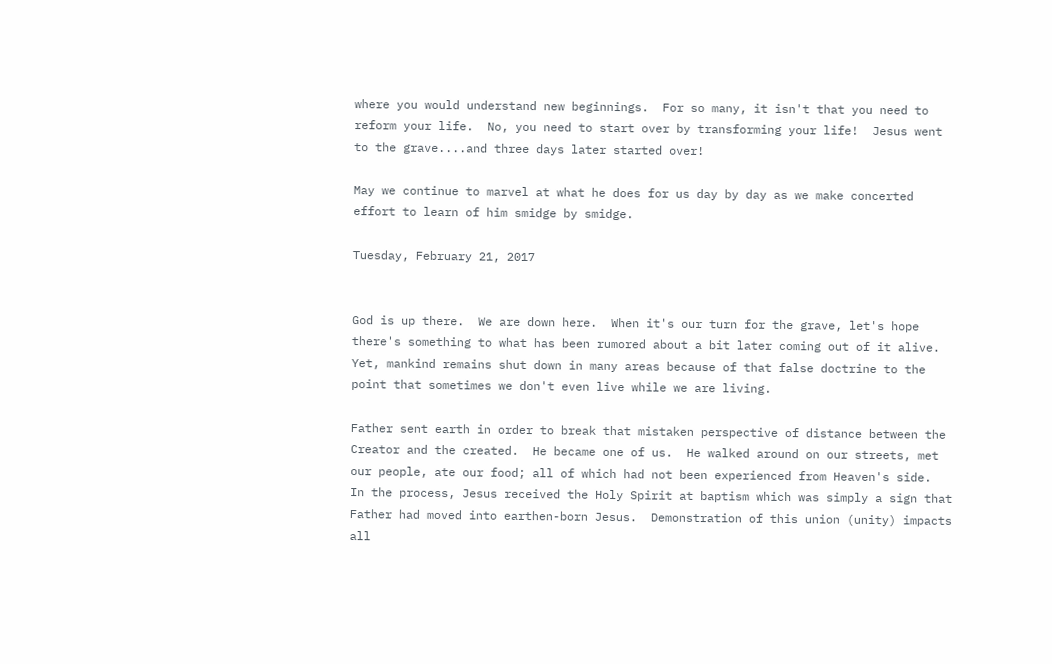where you would understand new beginnings.  For so many, it isn't that you need to reform your life.  No, you need to start over by transforming your life!  Jesus went to the grave....and three days later started over!

May we continue to marvel at what he does for us day by day as we make concerted effort to learn of him smidge by smidge.

Tuesday, February 21, 2017


God is up there.  We are down here.  When it's our turn for the grave, let's hope there's something to what has been rumored about a bit later coming out of it alive.  Yet, mankind remains shut down in many areas because of that false doctrine to the point that sometimes we don't even live while we are living.

Father sent earth in order to break that mistaken perspective of distance between the Creator and the created.  He became one of us.  He walked around on our streets, met our people, ate our food; all of which had not been experienced from Heaven's side.  In the process, Jesus received the Holy Spirit at baptism which was simply a sign that Father had moved into earthen-born Jesus.  Demonstration of this union (unity) impacts all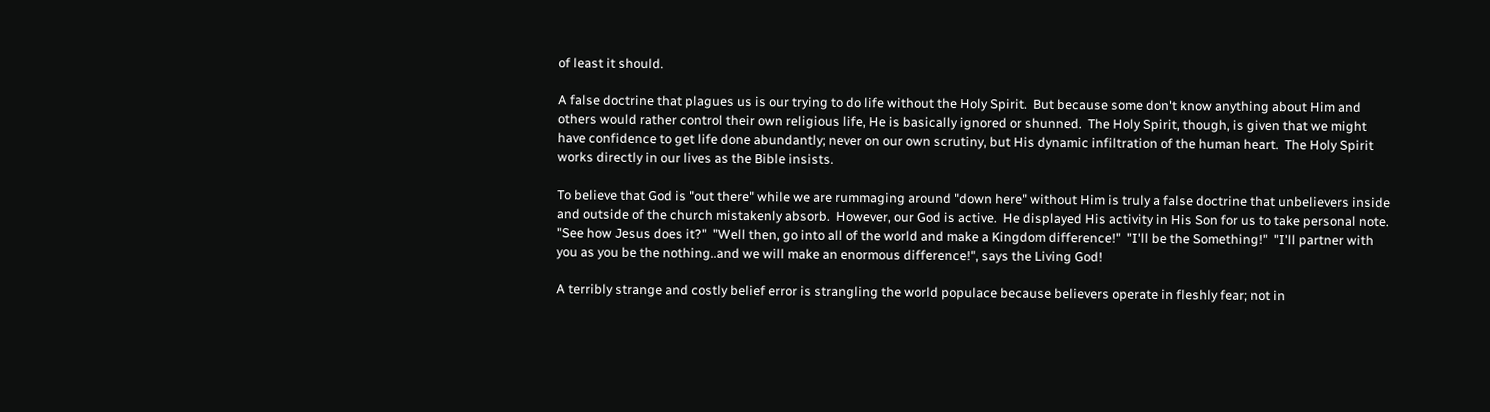of least it should.

A false doctrine that plagues us is our trying to do life without the Holy Spirit.  But because some don't know anything about Him and others would rather control their own religious life, He is basically ignored or shunned.  The Holy Spirit, though, is given that we might have confidence to get life done abundantly; never on our own scrutiny, but His dynamic infiltration of the human heart.  The Holy Spirit works directly in our lives as the Bible insists.

To believe that God is "out there" while we are rummaging around "down here" without Him is truly a false doctrine that unbelievers inside and outside of the church mistakenly absorb.  However, our God is active.  He displayed His activity in His Son for us to take personal note.  "See how Jesus does it?"  "Well then, go into all of the world and make a Kingdom difference!"  "I'll be the Something!"  "I'll partner with you as you be the nothing..and we will make an enormous difference!", says the Living God!

A terribly strange and costly belief error is strangling the world populace because believers operate in fleshly fear; not in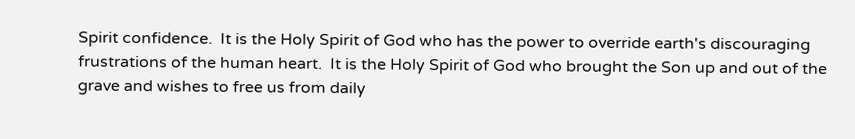Spirit confidence.  It is the Holy Spirit of God who has the power to override earth's discouraging frustrations of the human heart.  It is the Holy Spirit of God who brought the Son up and out of the grave and wishes to free us from daily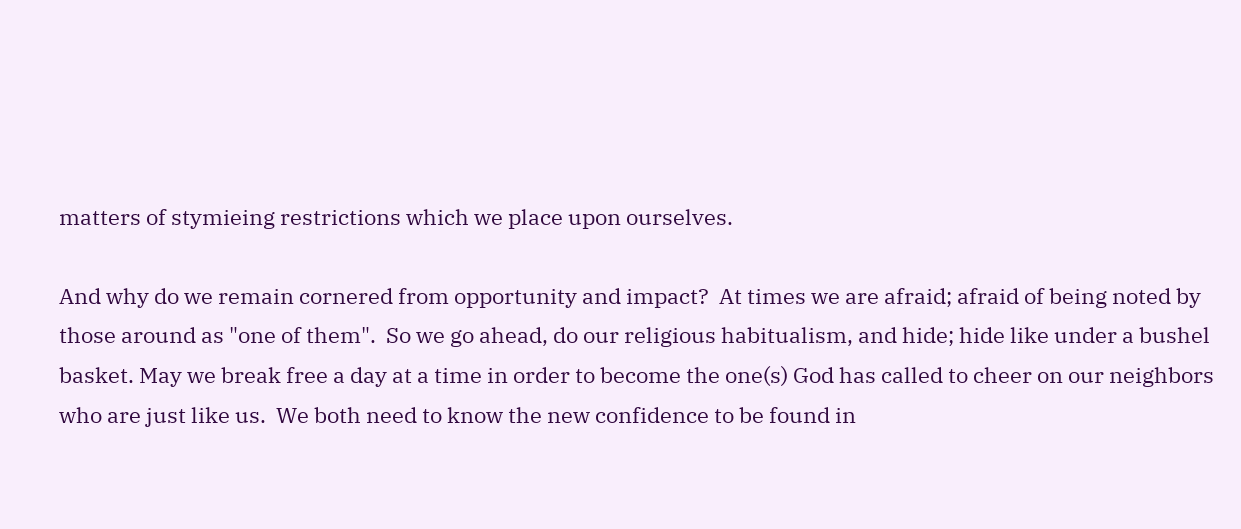matters of stymieing restrictions which we place upon ourselves.

And why do we remain cornered from opportunity and impact?  At times we are afraid; afraid of being noted by those around as "one of them".  So we go ahead, do our religious habitualism, and hide; hide like under a bushel basket. May we break free a day at a time in order to become the one(s) God has called to cheer on our neighbors who are just like us.  We both need to know the new confidence to be found in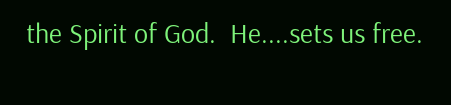the Spirit of God.  He....sets us free.